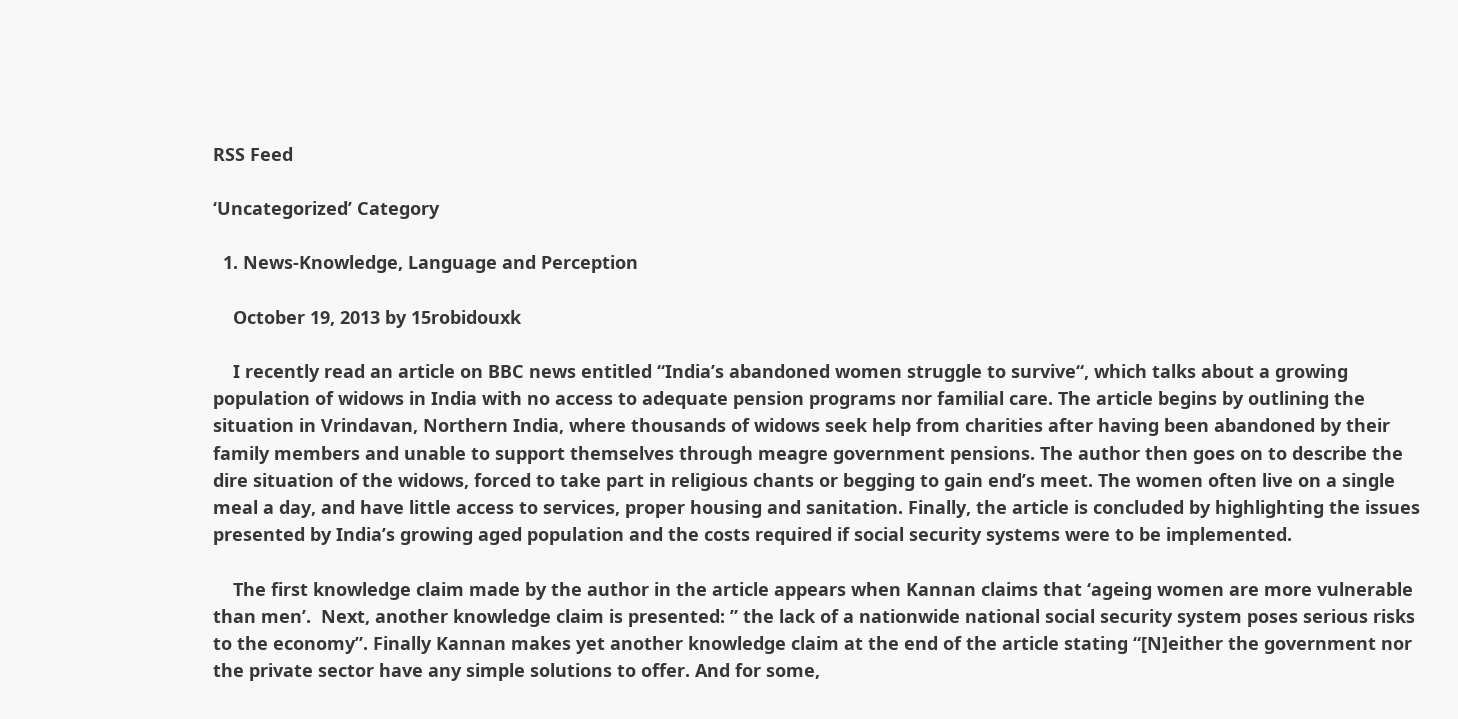RSS Feed

‘Uncategorized’ Category

  1. News-Knowledge, Language and Perception

    October 19, 2013 by 15robidouxk

    I recently read an article on BBC news entitled “India’s abandoned women struggle to survive“, which talks about a growing population of widows in India with no access to adequate pension programs nor familial care. The article begins by outlining the situation in Vrindavan, Northern India, where thousands of widows seek help from charities after having been abandoned by their family members and unable to support themselves through meagre government pensions. The author then goes on to describe the dire situation of the widows, forced to take part in religious chants or begging to gain end’s meet. The women often live on a single meal a day, and have little access to services, proper housing and sanitation. Finally, the article is concluded by highlighting the issues presented by India’s growing aged population and the costs required if social security systems were to be implemented.

    The first knowledge claim made by the author in the article appears when Kannan claims that ‘ageing women are more vulnerable than men’.  Next, another knowledge claim is presented: ” the lack of a nationwide national social security system poses serious risks to the economy”. Finally Kannan makes yet another knowledge claim at the end of the article stating “[N]either the government nor the private sector have any simple solutions to offer. And for some,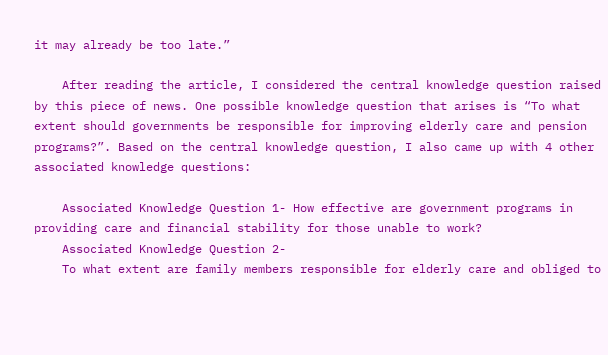it may already be too late.”

    After reading the article, I considered the central knowledge question raised by this piece of news. One possible knowledge question that arises is “To what extent should governments be responsible for improving elderly care and pension programs?”. Based on the central knowledge question, I also came up with 4 other associated knowledge questions:

    Associated Knowledge Question 1- How effective are government programs in providing care and financial stability for those unable to work?
    Associated Knowledge Question 2-
    To what extent are family members responsible for elderly care and obliged to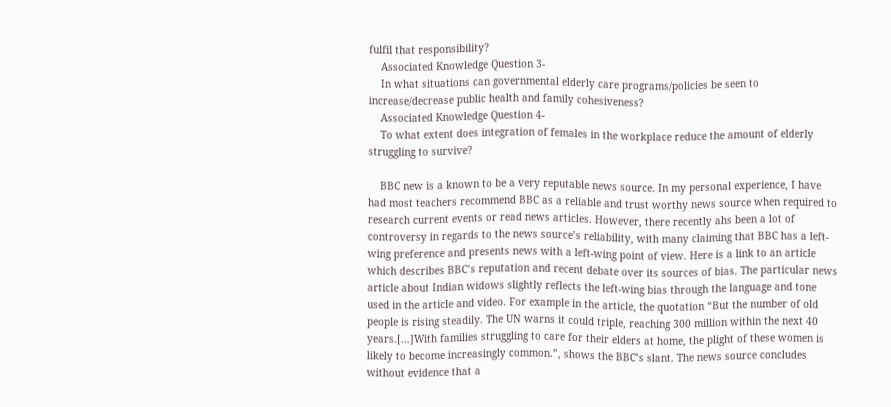fulfil that responsibility?
    Associated Knowledge Question 3-
    In what situations can governmental elderly care programs/policies be seen to increase/decrease public health and family cohesiveness?
    Associated Knowledge Question 4-
    To what extent does integration of females in the workplace reduce the amount of elderly struggling to survive?

    BBC new is a known to be a very reputable news source. In my personal experience, I have had most teachers recommend BBC as a reliable and trust worthy news source when required to research current events or read news articles. However, there recently ahs been a lot of controversy in regards to the news source’s reliability, with many claiming that BBC has a left-wing preference and presents news with a left-wing point of view. Here is a link to an article which describes BBC’s reputation and recent debate over its sources of bias. The particular news article about Indian widows slightly reflects the left-wing bias through the language and tone used in the article and video. For example in the article, the quotation “But the number of old people is rising steadily. The UN warns it could triple, reaching 300 million within the next 40 years.[…]With families struggling to care for their elders at home, the plight of these women is likely to become increasingly common.”, shows the BBC’s slant. The news source concludes without evidence that a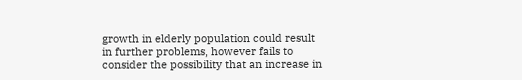growth in elderly population could result in further problems, however fails to consider the possibility that an increase in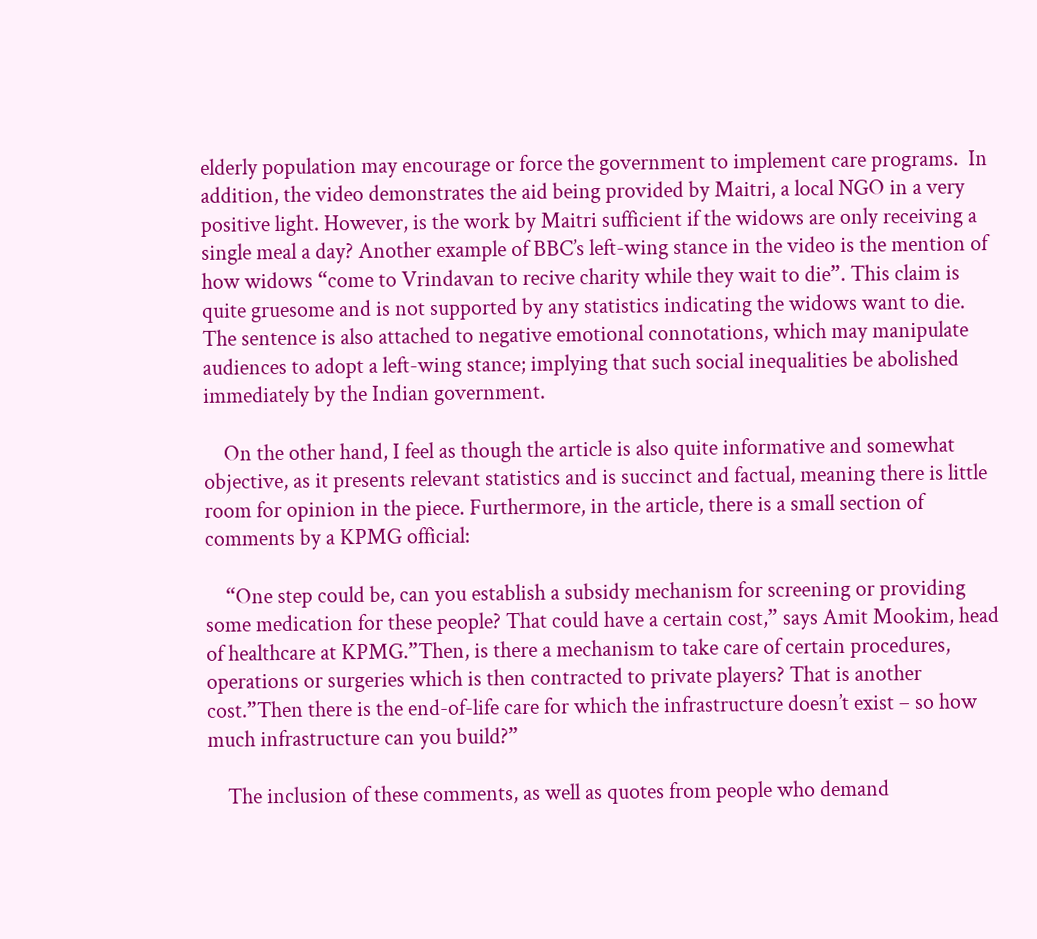elderly population may encourage or force the government to implement care programs.  In addition, the video demonstrates the aid being provided by Maitri, a local NGO in a very positive light. However, is the work by Maitri sufficient if the widows are only receiving a single meal a day? Another example of BBC’s left-wing stance in the video is the mention of how widows “come to Vrindavan to recive charity while they wait to die”. This claim is quite gruesome and is not supported by any statistics indicating the widows want to die. The sentence is also attached to negative emotional connotations, which may manipulate audiences to adopt a left-wing stance; implying that such social inequalities be abolished immediately by the Indian government.

    On the other hand, I feel as though the article is also quite informative and somewhat objective, as it presents relevant statistics and is succinct and factual, meaning there is little room for opinion in the piece. Furthermore, in the article, there is a small section of comments by a KPMG official:

    “One step could be, can you establish a subsidy mechanism for screening or providing some medication for these people? That could have a certain cost,” says Amit Mookim, head of healthcare at KPMG.”Then, is there a mechanism to take care of certain procedures, operations or surgeries which is then contracted to private players? That is another cost.”Then there is the end-of-life care for which the infrastructure doesn’t exist – so how much infrastructure can you build?”

    The inclusion of these comments, as well as quotes from people who demand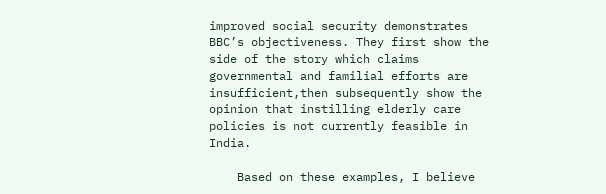improved social security demonstrates BBC’s objectiveness. They first show the side of the story which claims governmental and familial efforts are insufficient,then subsequently show the opinion that instilling elderly care policies is not currently feasible in India.

    Based on these examples, I believe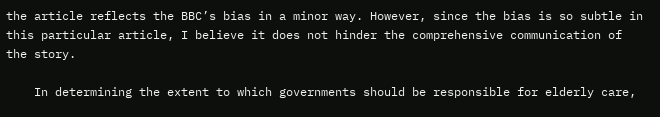the article reflects the BBC’s bias in a minor way. However, since the bias is so subtle in this particular article, I believe it does not hinder the comprehensive communication of the story.

    In determining the extent to which governments should be responsible for elderly care,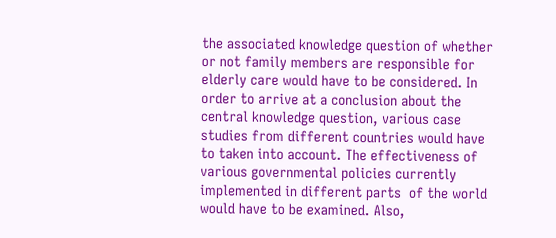the associated knowledge question of whether or not family members are responsible for elderly care would have to be considered. In order to arrive at a conclusion about the central knowledge question, various case studies from different countries would have to taken into account. The effectiveness of various governmental policies currently implemented in different parts  of the world would have to be examined. Also,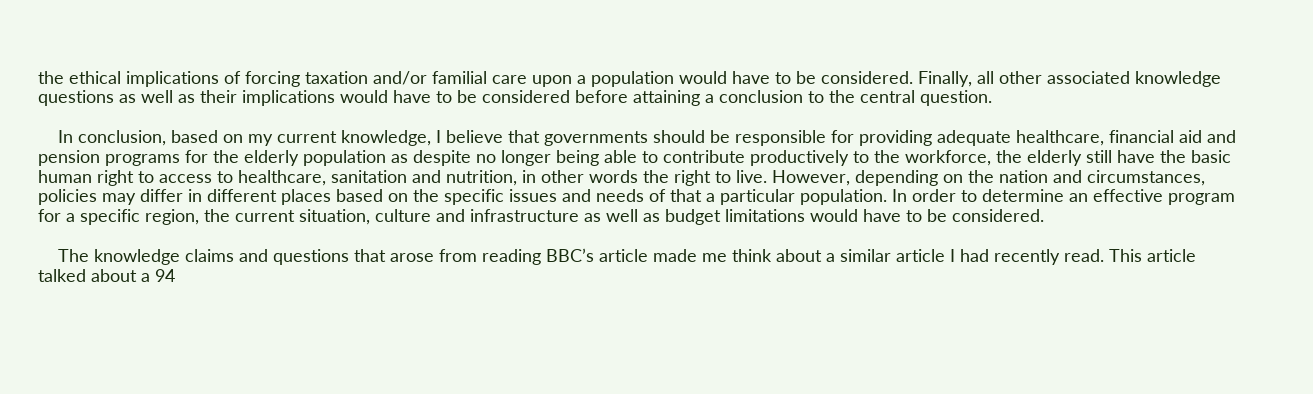the ethical implications of forcing taxation and/or familial care upon a population would have to be considered. Finally, all other associated knowledge questions as well as their implications would have to be considered before attaining a conclusion to the central question.

    In conclusion, based on my current knowledge, I believe that governments should be responsible for providing adequate healthcare, financial aid and pension programs for the elderly population as despite no longer being able to contribute productively to the workforce, the elderly still have the basic human right to access to healthcare, sanitation and nutrition, in other words the right to live. However, depending on the nation and circumstances, policies may differ in different places based on the specific issues and needs of that a particular population. In order to determine an effective program for a specific region, the current situation, culture and infrastructure as well as budget limitations would have to be considered.

    The knowledge claims and questions that arose from reading BBC’s article made me think about a similar article I had recently read. This article talked about a 94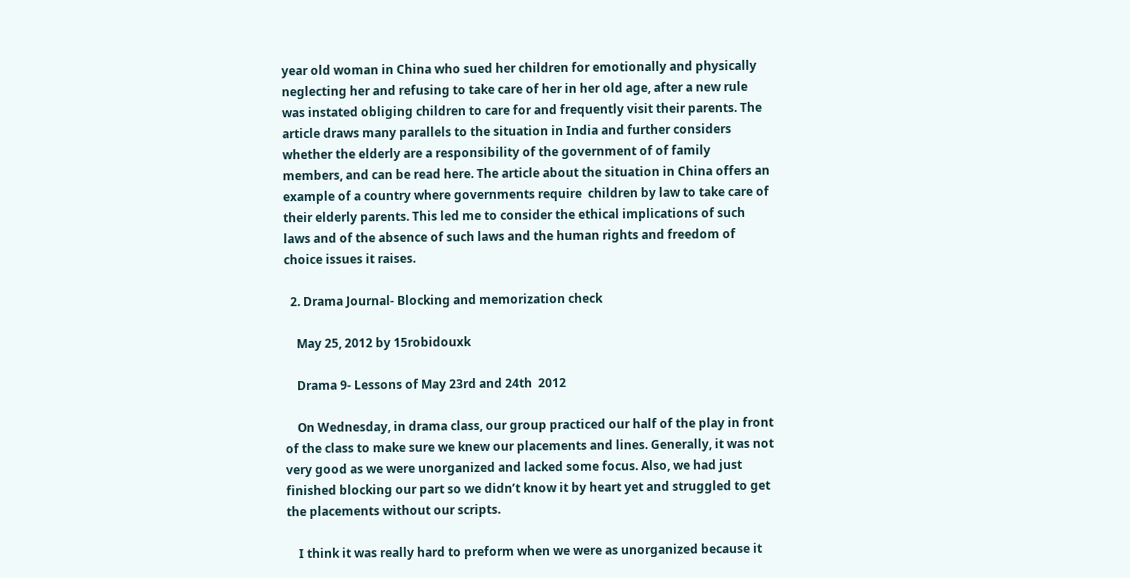year old woman in China who sued her children for emotionally and physically neglecting her and refusing to take care of her in her old age, after a new rule was instated obliging children to care for and frequently visit their parents. The article draws many parallels to the situation in India and further considers whether the elderly are a responsibility of the government of of family members, and can be read here. The article about the situation in China offers an example of a country where governments require  children by law to take care of their elderly parents. This led me to consider the ethical implications of such laws and of the absence of such laws and the human rights and freedom of choice issues it raises.

  2. Drama Journal- Blocking and memorization check

    May 25, 2012 by 15robidouxk

    Drama 9- Lessons of May 23rd and 24th  2012

    On Wednesday, in drama class, our group practiced our half of the play in front of the class to make sure we knew our placements and lines. Generally, it was not very good as we were unorganized and lacked some focus. Also, we had just finished blocking our part so we didn’t know it by heart yet and struggled to get the placements without our scripts.

    I think it was really hard to preform when we were as unorganized because it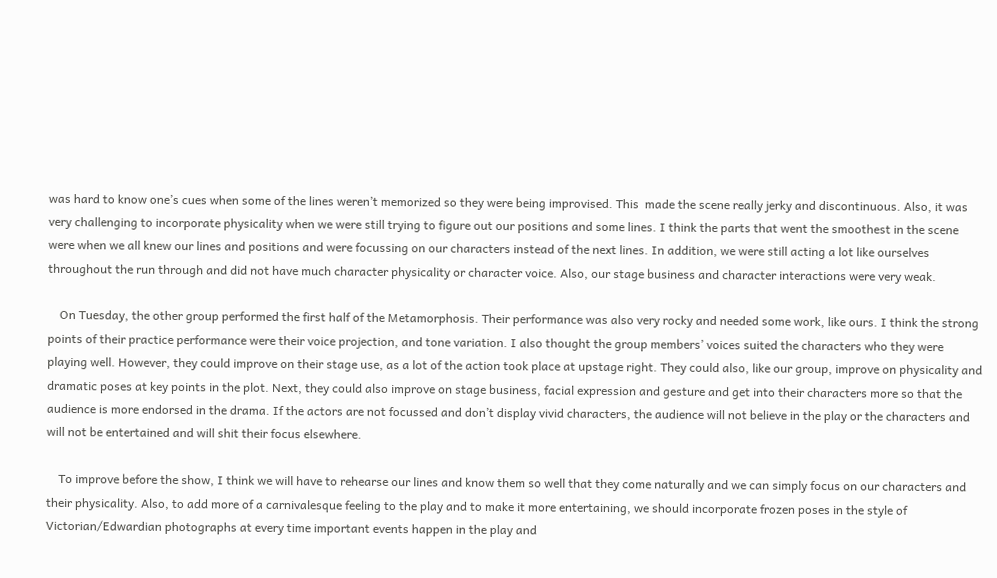was hard to know one’s cues when some of the lines weren’t memorized so they were being improvised. This  made the scene really jerky and discontinuous. Also, it was very challenging to incorporate physicality when we were still trying to figure out our positions and some lines. I think the parts that went the smoothest in the scene were when we all knew our lines and positions and were focussing on our characters instead of the next lines. In addition, we were still acting a lot like ourselves throughout the run through and did not have much character physicality or character voice. Also, our stage business and character interactions were very weak.

    On Tuesday, the other group performed the first half of the Metamorphosis. Their performance was also very rocky and needed some work, like ours. I think the strong points of their practice performance were their voice projection, and tone variation. I also thought the group members’ voices suited the characters who they were playing well. However, they could improve on their stage use, as a lot of the action took place at upstage right. They could also, like our group, improve on physicality and dramatic poses at key points in the plot. Next, they could also improve on stage business, facial expression and gesture and get into their characters more so that the audience is more endorsed in the drama. If the actors are not focussed and don’t display vivid characters, the audience will not believe in the play or the characters and will not be entertained and will shit their focus elsewhere.

    To improve before the show, I think we will have to rehearse our lines and know them so well that they come naturally and we can simply focus on our characters and their physicality. Also, to add more of a carnivalesque feeling to the play and to make it more entertaining, we should incorporate frozen poses in the style of Victorian/Edwardian photographs at every time important events happen in the play and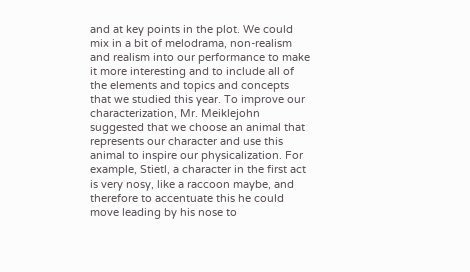and at key points in the plot. We could mix in a bit of melodrama, non-realism and realism into our performance to make it more interesting and to include all of the elements and topics and concepts that we studied this year. To improve our characterization, Mr. Meiklejohn suggested that we choose an animal that represents our character and use this animal to inspire our physicalization. For example, Stietl, a character in the first act is very nosy, like a raccoon maybe, and therefore to accentuate this he could move leading by his nose to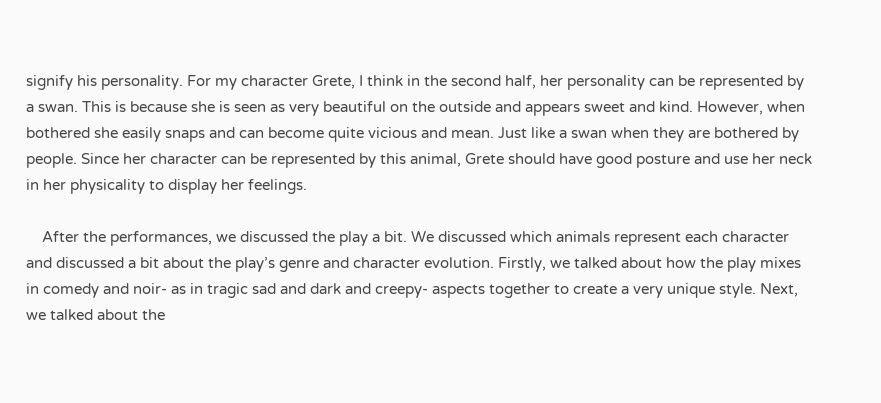signify his personality. For my character Grete, I think in the second half, her personality can be represented by a swan. This is because she is seen as very beautiful on the outside and appears sweet and kind. However, when bothered she easily snaps and can become quite vicious and mean. Just like a swan when they are bothered by people. Since her character can be represented by this animal, Grete should have good posture and use her neck in her physicality to display her feelings.

    After the performances, we discussed the play a bit. We discussed which animals represent each character and discussed a bit about the play’s genre and character evolution. Firstly, we talked about how the play mixes in comedy and noir- as in tragic sad and dark and creepy- aspects together to create a very unique style. Next, we talked about the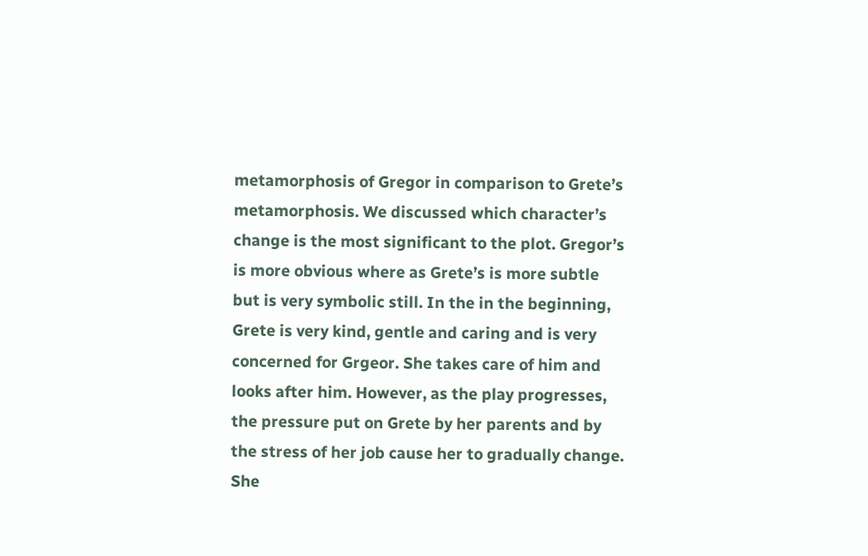metamorphosis of Gregor in comparison to Grete’s metamorphosis. We discussed which character’s change is the most significant to the plot. Gregor’s is more obvious where as Grete’s is more subtle but is very symbolic still. In the in the beginning, Grete is very kind, gentle and caring and is very concerned for Grgeor. She takes care of him and looks after him. However, as the play progresses, the pressure put on Grete by her parents and by the stress of her job cause her to gradually change. She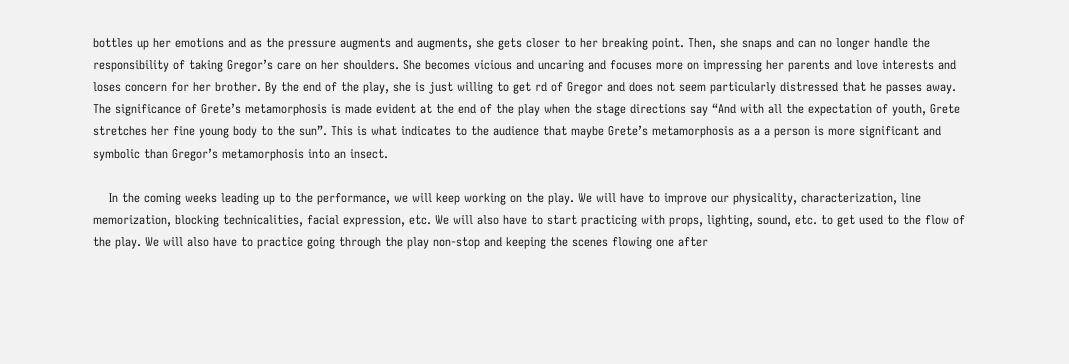bottles up her emotions and as the pressure augments and augments, she gets closer to her breaking point. Then, she snaps and can no longer handle the responsibility of taking Gregor’s care on her shoulders. She becomes vicious and uncaring and focuses more on impressing her parents and love interests and loses concern for her brother. By the end of the play, she is just willing to get rd of Gregor and does not seem particularly distressed that he passes away. The significance of Grete’s metamorphosis is made evident at the end of the play when the stage directions say “And with all the expectation of youth, Grete stretches her fine young body to the sun”. This is what indicates to the audience that maybe Grete’s metamorphosis as a a person is more significant and symbolic than Gregor’s metamorphosis into an insect.

    In the coming weeks leading up to the performance, we will keep working on the play. We will have to improve our physicality, characterization, line memorization, blocking technicalities, facial expression, etc. We will also have to start practicing with props, lighting, sound, etc. to get used to the flow of the play. We will also have to practice going through the play non-stop and keeping the scenes flowing one after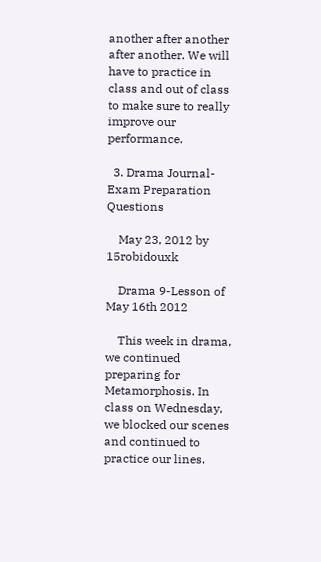another after another after another. We will have to practice in class and out of class to make sure to really improve our performance.

  3. Drama Journal- Exam Preparation Questions

    May 23, 2012 by 15robidouxk

    Drama 9-Lesson of May 16th 2012

    This week in drama, we continued preparing for Metamorphosis. In class on Wednesday, we blocked our scenes and continued to practice our lines.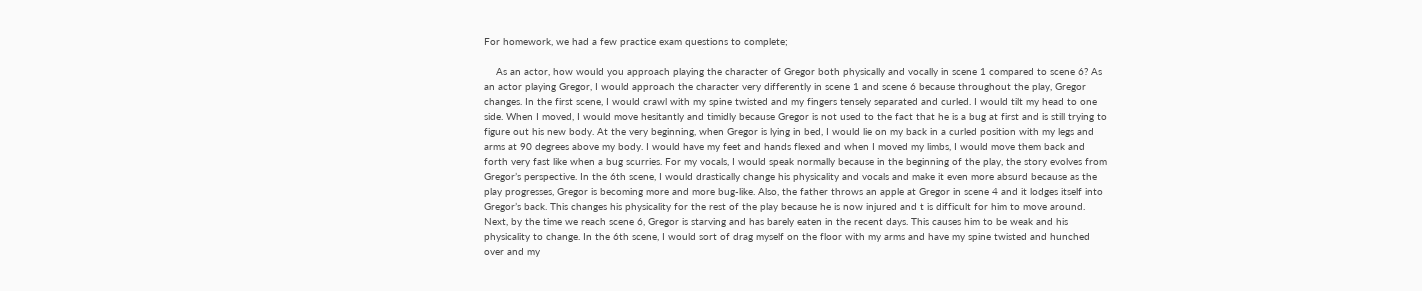For homework, we had a few practice exam questions to complete;

    As an actor, how would you approach playing the character of Gregor both physically and vocally in scene 1 compared to scene 6? As an actor playing Gregor, I would approach the character very differently in scene 1 and scene 6 because throughout the play, Gregor changes. In the first scene, I would crawl with my spine twisted and my fingers tensely separated and curled. I would tilt my head to one side. When I moved, I would move hesitantly and timidly because Gregor is not used to the fact that he is a bug at first and is still trying to figure out his new body. At the very beginning, when Gregor is lying in bed, I would lie on my back in a curled position with my legs and arms at 90 degrees above my body. I would have my feet and hands flexed and when I moved my limbs, I would move them back and forth very fast like when a bug scurries. For my vocals, I would speak normally because in the beginning of the play, the story evolves from Gregor’s perspective. In the 6th scene, I would drastically change his physicality and vocals and make it even more absurd because as the play progresses, Gregor is becoming more and more bug-like. Also, the father throws an apple at Gregor in scene 4 and it lodges itself into Gregor’s back. This changes his physicality for the rest of the play because he is now injured and t is difficult for him to move around. Next, by the time we reach scene 6, Gregor is starving and has barely eaten in the recent days. This causes him to be weak and his physicality to change. In the 6th scene, I would sort of drag myself on the floor with my arms and have my spine twisted and hunched over and my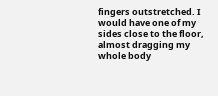fingers outstretched. I would have one of my sides close to the floor, almost dragging my whole body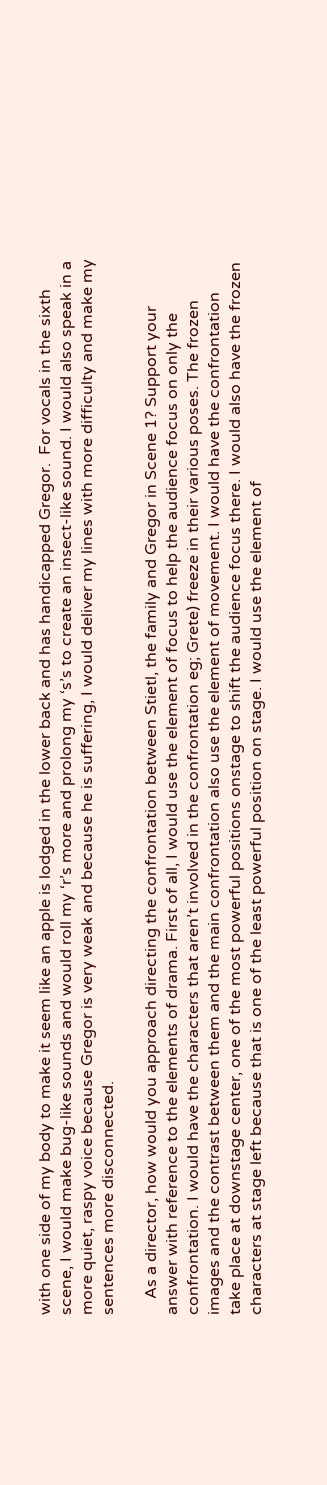with one side of my body to make it seem like an apple is lodged in the lower back and has handicapped Gregor.  For vocals in the sixth scene, I would make bug-like sounds and would roll my ‘r’s more and prolong my ‘s’s to create an insect-like sound. I would also speak in a more quiet, raspy voice because Gregor is very weak and because he is suffering, I would deliver my lines with more difficulty and make my sentences more disconnected.

    As a director, how would you approach directing the confrontation between Stietl, the family and Gregor in Scene 1? Support your answer with reference to the elements of drama. First of all, I would use the element of focus to help the audience focus on only the confrontation. I would have the characters that aren’t involved in the confrontation eg; Grete) freeze in their various poses. The frozen images and the contrast between them and the main confrontation also use the element of movement. I would have the confrontation take place at downstage center, one of the most powerful positions onstage to shift the audience focus there. I would also have the frozen characters at stage left because that is one of the least powerful position on stage. I would use the element of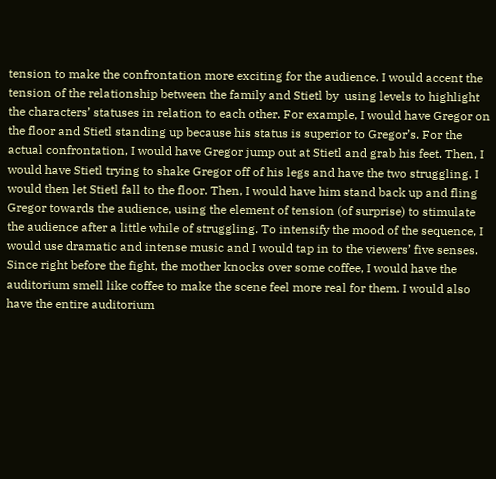tension to make the confrontation more exciting for the audience. I would accent the tension of the relationship between the family and Stietl by  using levels to highlight the characters’ statuses in relation to each other. For example, I would have Gregor on the floor and Stietl standing up because his status is superior to Gregor’s. For the actual confrontation, I would have Gregor jump out at Stietl and grab his feet. Then, I would have Stietl trying to shake Gregor off of his legs and have the two struggling. I would then let Stietl fall to the floor. Then, I would have him stand back up and fling Gregor towards the audience, using the element of tension (of surprise) to stimulate the audience after a little while of struggling. To intensify the mood of the sequence, I would use dramatic and intense music and I would tap in to the viewers’ five senses. Since right before the fight, the mother knocks over some coffee, I would have the auditorium smell like coffee to make the scene feel more real for them. I would also have the entire auditorium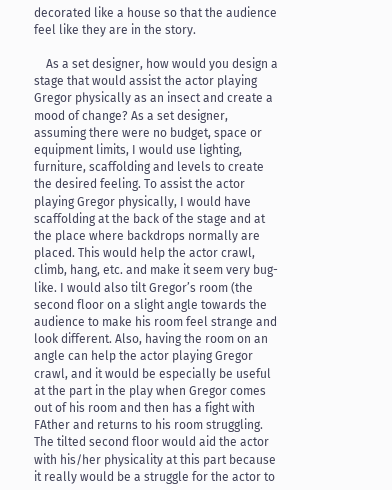decorated like a house so that the audience feel like they are in the story.

    As a set designer, how would you design a stage that would assist the actor playing Gregor physically as an insect and create a mood of change? As a set designer, assuming there were no budget, space or equipment limits, I would use lighting, furniture, scaffolding and levels to create the desired feeling. To assist the actor playing Gregor physically, I would have scaffolding at the back of the stage and at the place where backdrops normally are placed. This would help the actor crawl, climb, hang, etc. and make it seem very bug-like. I would also tilt Gregor’s room (the second floor on a slight angle towards the audience to make his room feel strange and look different. Also, having the room on an angle can help the actor playing Gregor crawl, and it would be especially be useful at the part in the play when Gregor comes out of his room and then has a fight with FAther and returns to his room struggling. The tilted second floor would aid the actor with his/her physicality at this part because it really would be a struggle for the actor to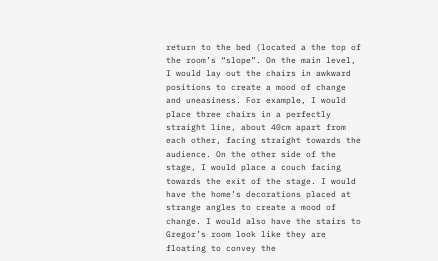return to the bed (located a the top of the room’s “slope”. On the main level, I would lay out the chairs in awkward positions to create a mood of change and uneasiness. For example, I would place three chairs in a perfectly straight line, about 40cm apart from each other, facing straight towards the audience. On the other side of the stage, I would place a couch facing towards the exit of the stage. I would have the home’s decorations placed at strange angles to create a mood of change. I would also have the stairs to Gregor’s room look like they are floating to convey the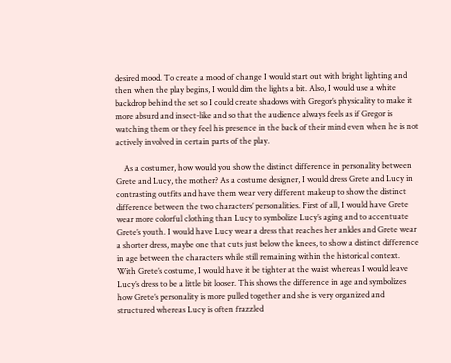desired mood. To create a mood of change I would start out with bright lighting and then when the play begins, I would dim the lights a bit. Also, I would use a white backdrop behind the set so I could create shadows with Gregor’s physicality to make it more absurd and insect-like and so that the audience always feels as if Gregor is watching them or they feel his presence in the back of their mind even when he is not actively involved in certain parts of the play.

    As a costumer, how would you show the distinct difference in personality between Grete and Lucy, the mother? As a costume designer, I would dress Grete and Lucy in contrasting outfits and have them wear very different makeup to show the distinct difference between the two characters’ personalities. First of all, I would have Grete wear more colorful clothing than Lucy to symbolize Lucy’s aging and to accentuate Grete’s youth. I would have Lucy wear a dress that reaches her ankles and Grete wear a shorter dress, maybe one that cuts just below the knees, to show a distinct difference in age between the characters while still remaining within the historical context.  With Grete’s costume, I would have it be tighter at the waist whereas I would leave Lucy’s dress to be a little bit looser. This shows the difference in age and symbolizes how Grete’s personality is more pulled together and she is very organized and structured whereas Lucy is often frazzled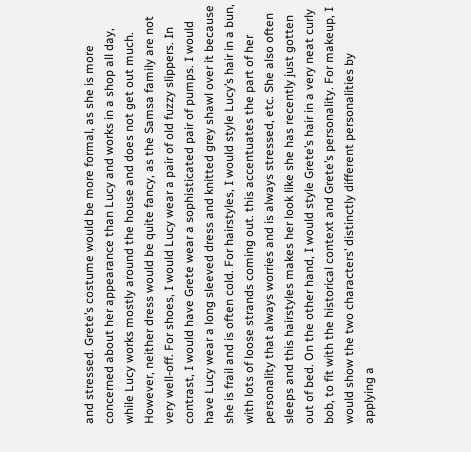and stressed. Grete’s costume would be more formal, as she is more concerned about her appearance than Lucy and works in a shop all day, while Lucy works mostly around the house and does not get out much. However, neither dress would be quite fancy, as the Samsa family are not very well-off. For shoes, I would Lucy wear a pair of old fuzzy slippers. In contrast, I would have Grete wear a sophisticated pair of pumps. I would have Lucy wear a long sleeved dress and knitted grey shawl over it because she is frail and is often cold. For hairstyles, I would style Lucy’s hair in a bun, with lots of loose strands coming out. this accentuates the part of her personality that always worries and is always stressed, etc. She also often sleeps and this hairstyles makes her look like she has recently just gotten out of bed. On the other hand, I would style Grete’s hair in a very neat curly bob, to fit with the historical context and Grete’s personality. For makeup, I would show the two characters’ distinctly different personalities by applying a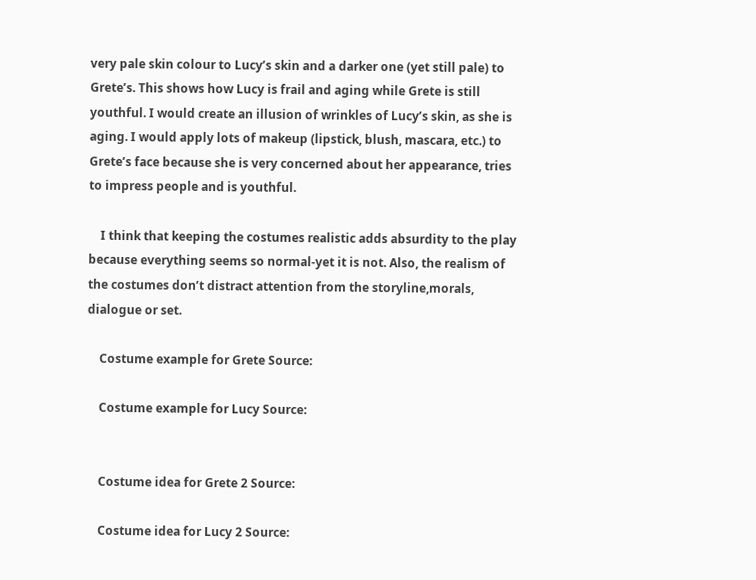very pale skin colour to Lucy’s skin and a darker one (yet still pale) to Grete’s. This shows how Lucy is frail and aging while Grete is still youthful. I would create an illusion of wrinkles of Lucy’s skin, as she is aging. I would apply lots of makeup (lipstick, blush, mascara, etc.) to Grete’s face because she is very concerned about her appearance, tries to impress people and is youthful.

    I think that keeping the costumes realistic adds absurdity to the play because everything seems so normal-yet it is not. Also, the realism of the costumes don’t distract attention from the storyline,morals, dialogue or set.

    Costume example for Grete Source:

    Costume example for Lucy Source:


    Costume idea for Grete 2 Source:

    Costume idea for Lucy 2 Source: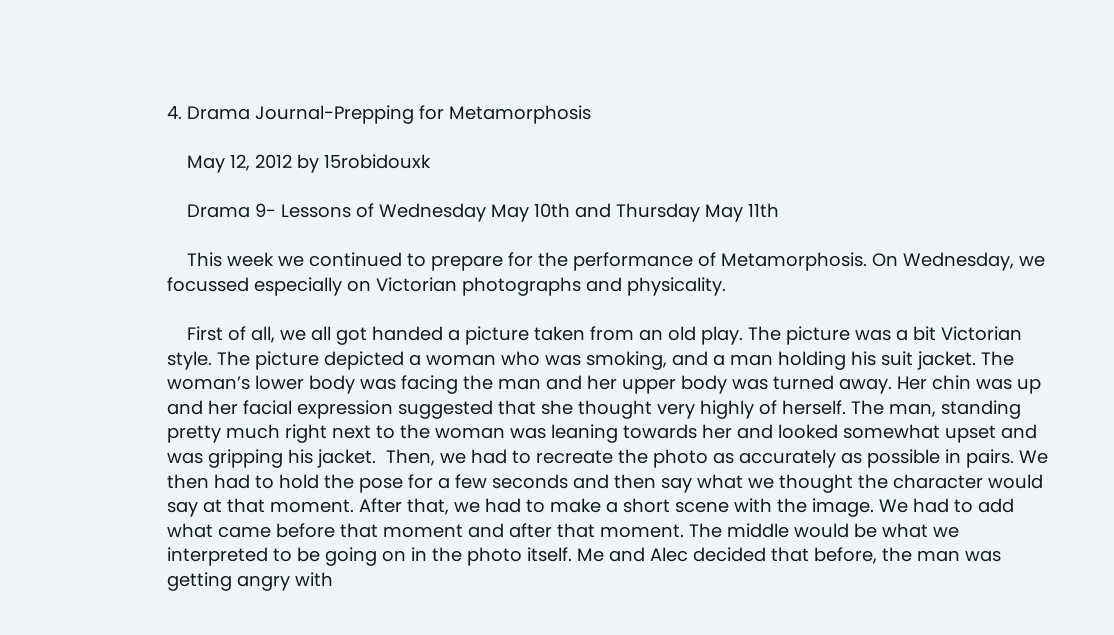4. Drama Journal-Prepping for Metamorphosis

    May 12, 2012 by 15robidouxk

    Drama 9- Lessons of Wednesday May 10th and Thursday May 11th

    This week we continued to prepare for the performance of Metamorphosis. On Wednesday, we focussed especially on Victorian photographs and physicality.

    First of all, we all got handed a picture taken from an old play. The picture was a bit Victorian style. The picture depicted a woman who was smoking, and a man holding his suit jacket. The woman’s lower body was facing the man and her upper body was turned away. Her chin was up and her facial expression suggested that she thought very highly of herself. The man, standing pretty much right next to the woman was leaning towards her and looked somewhat upset and was gripping his jacket.  Then, we had to recreate the photo as accurately as possible in pairs. We then had to hold the pose for a few seconds and then say what we thought the character would say at that moment. After that, we had to make a short scene with the image. We had to add what came before that moment and after that moment. The middle would be what we interpreted to be going on in the photo itself. Me and Alec decided that before, the man was getting angry with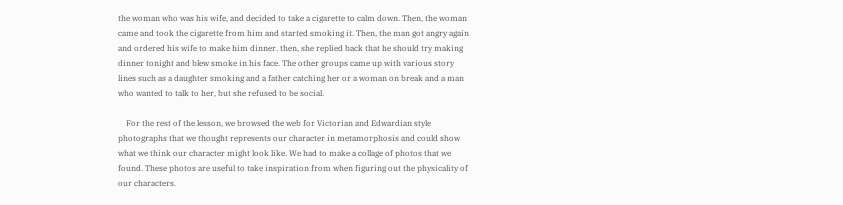the woman who was his wife, and decided to take a cigarette to calm down. Then, the woman came and took the cigarette from him and started smoking it. Then, the man got angry again and ordered his wife to make him dinner. then, she replied back that he should try making dinner tonight and blew smoke in his face. The other groups came up with various story lines such as a daughter smoking and a father catching her or a woman on break and a man who wanted to talk to her, but she refused to be social.

    For the rest of the lesson, we browsed the web for Victorian and Edwardian style photographs that we thought represents our character in metamorphosis and could show what we think our character might look like. We had to make a collage of photos that we found. These photos are useful to take inspiration from when figuring out the physicality of our characters.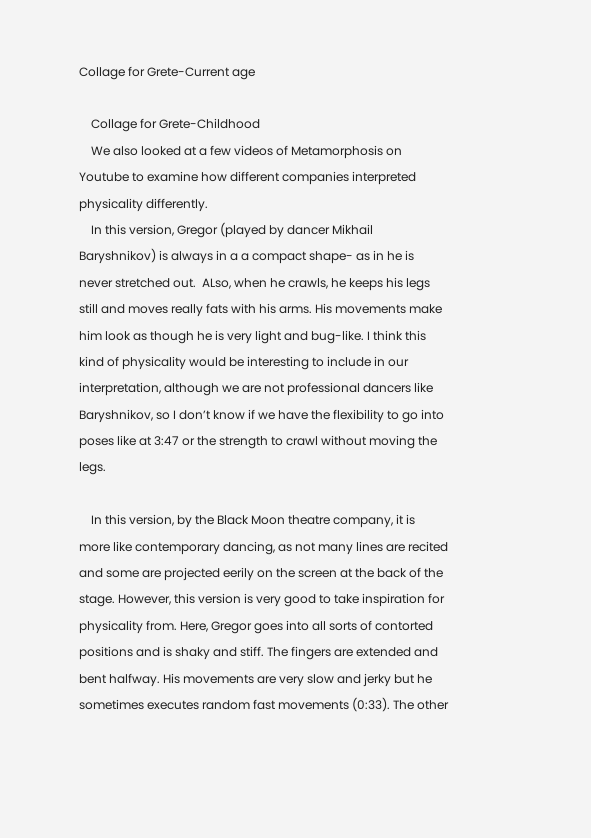Collage for Grete-Current age

    Collage for Grete-Childhood
    We also looked at a few videos of Metamorphosis on Youtube to examine how different companies interpreted physicality differently.
    In this version, Gregor (played by dancer Mikhail Baryshnikov) is always in a a compact shape- as in he is never stretched out.  ALso, when he crawls, he keeps his legs still and moves really fats with his arms. His movements make him look as though he is very light and bug-like. I think this kind of physicality would be interesting to include in our interpretation, although we are not professional dancers like Baryshnikov, so I don’t know if we have the flexibility to go into poses like at 3:47 or the strength to crawl without moving the legs.

    In this version, by the Black Moon theatre company, it is more like contemporary dancing, as not many lines are recited and some are projected eerily on the screen at the back of the stage. However, this version is very good to take inspiration for physicality from. Here, Gregor goes into all sorts of contorted positions and is shaky and stiff. The fingers are extended and bent halfway. His movements are very slow and jerky but he sometimes executes random fast movements (0:33). The other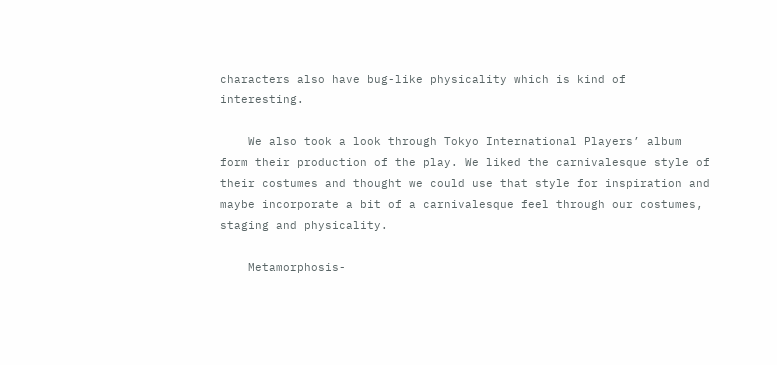characters also have bug-like physicality which is kind of interesting.

    We also took a look through Tokyo International Players’ album form their production of the play. We liked the carnivalesque style of their costumes and thought we could use that style for inspiration and maybe incorporate a bit of a carnivalesque feel through our costumes, staging and physicality.

    Metamorphosis-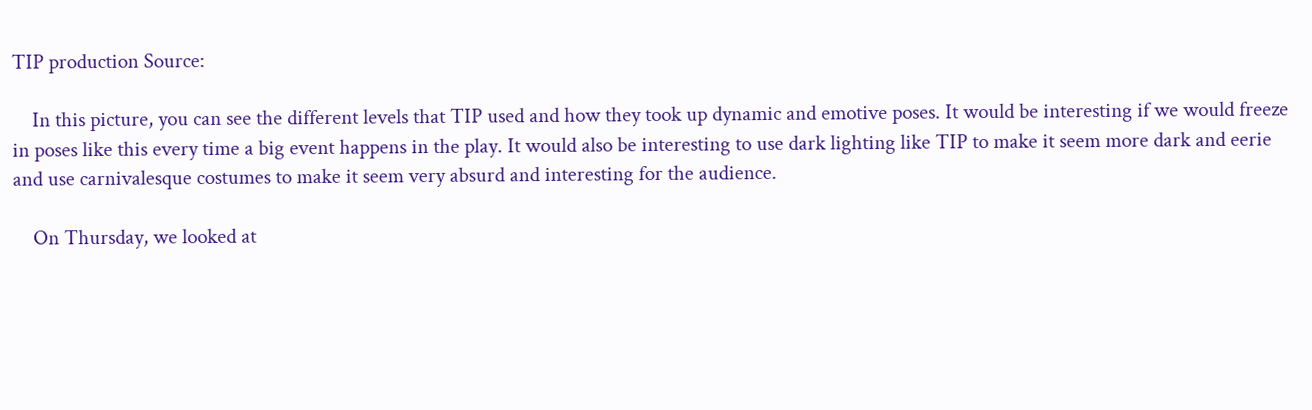TIP production Source:

    In this picture, you can see the different levels that TIP used and how they took up dynamic and emotive poses. It would be interesting if we would freeze in poses like this every time a big event happens in the play. It would also be interesting to use dark lighting like TIP to make it seem more dark and eerie and use carnivalesque costumes to make it seem very absurd and interesting for the audience.

    On Thursday, we looked at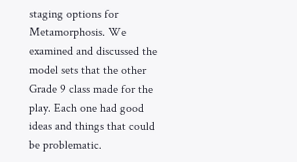staging options for Metamorphosis. We examined and discussed the model sets that the other Grade 9 class made for the play. Each one had good ideas and things that could be problematic.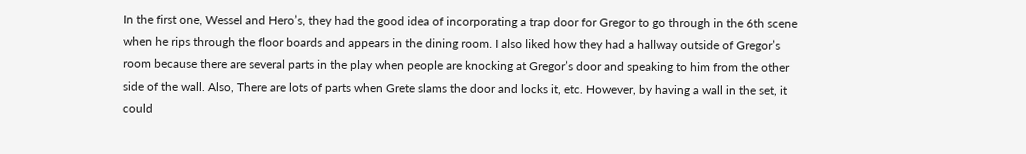In the first one, Wessel and Hero’s, they had the good idea of incorporating a trap door for Gregor to go through in the 6th scene when he rips through the floor boards and appears in the dining room. I also liked how they had a hallway outside of Gregor’s room because there are several parts in the play when people are knocking at Gregor’s door and speaking to him from the other side of the wall. Also, There are lots of parts when Grete slams the door and locks it, etc. However, by having a wall in the set, it could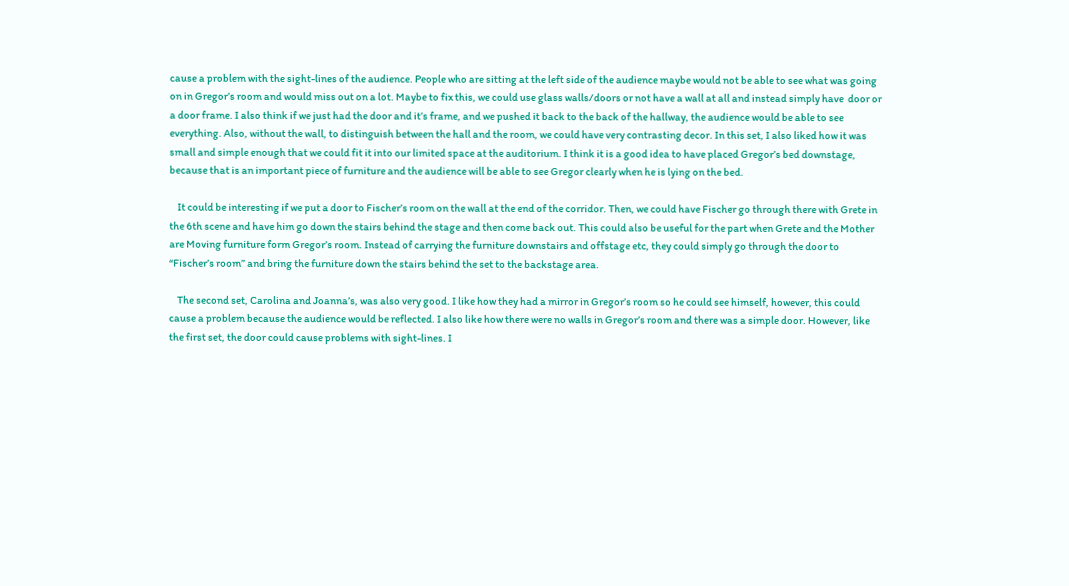cause a problem with the sight-lines of the audience. People who are sitting at the left side of the audience maybe would not be able to see what was going on in Gregor’s room and would miss out on a lot. Maybe to fix this, we could use glass walls/doors or not have a wall at all and instead simply have  door or a door frame. I also think if we just had the door and it’s frame, and we pushed it back to the back of the hallway, the audience would be able to see everything. Also, without the wall, to distinguish between the hall and the room, we could have very contrasting decor. In this set, I also liked how it was small and simple enough that we could fit it into our limited space at the auditorium. I think it is a good idea to have placed Gregor’s bed downstage, because that is an important piece of furniture and the audience will be able to see Gregor clearly when he is lying on the bed.

    It could be interesting if we put a door to Fischer’s room on the wall at the end of the corridor. Then, we could have Fischer go through there with Grete in the 6th scene and have him go down the stairs behind the stage and then come back out. This could also be useful for the part when Grete and the Mother are Moving furniture form Gregor’s room. Instead of carrying the furniture downstairs and offstage etc, they could simply go through the door to “Fischer’s room” and bring the furniture down the stairs behind the set to the backstage area.

    The second set, Carolina and Joanna’s, was also very good. I like how they had a mirror in Gregor’s room so he could see himself, however, this could cause a problem because the audience would be reflected. I also like how there were no walls in Gregor’s room and there was a simple door. However, like the first set, the door could cause problems with sight-lines. I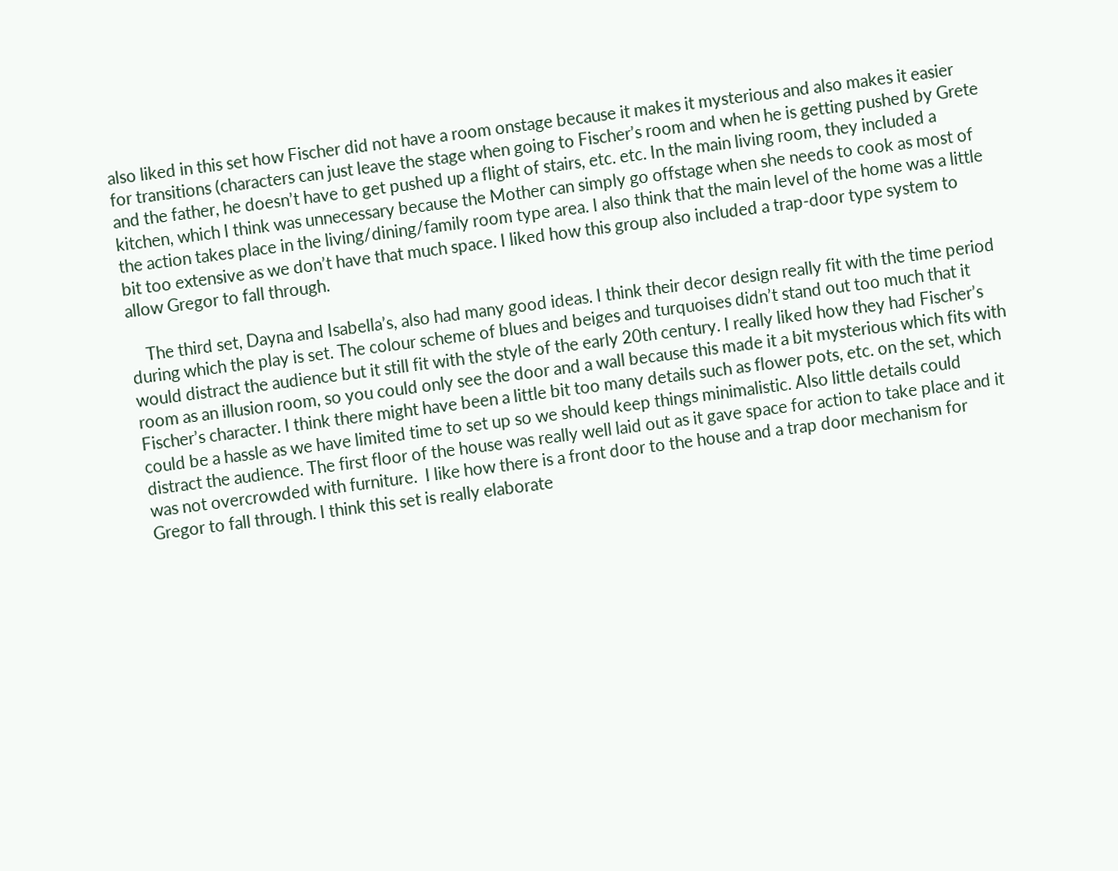also liked in this set how Fischer did not have a room onstage because it makes it mysterious and also makes it easier for transitions (characters can just leave the stage when going to Fischer’s room and when he is getting pushed by Grete and the father, he doesn’t have to get pushed up a flight of stairs, etc. etc. In the main living room, they included a kitchen, which I think was unnecessary because the Mother can simply go offstage when she needs to cook as most of the action takes place in the living/dining/family room type area. I also think that the main level of the home was a little bit too extensive as we don’t have that much space. I liked how this group also included a trap-door type system to allow Gregor to fall through.

    The third set, Dayna and Isabella’s, also had many good ideas. I think their decor design really fit with the time period during which the play is set. The colour scheme of blues and beiges and turquoises didn’t stand out too much that it would distract the audience but it still fit with the style of the early 20th century. I really liked how they had Fischer’s room as an illusion room, so you could only see the door and a wall because this made it a bit mysterious which fits with Fischer’s character. I think there might have been a little bit too many details such as flower pots, etc. on the set, which could be a hassle as we have limited time to set up so we should keep things minimalistic. Also little details could distract the audience. The first floor of the house was really well laid out as it gave space for action to take place and it was not overcrowded with furniture.  I like how there is a front door to the house and a trap door mechanism for Gregor to fall through. I think this set is really elaborate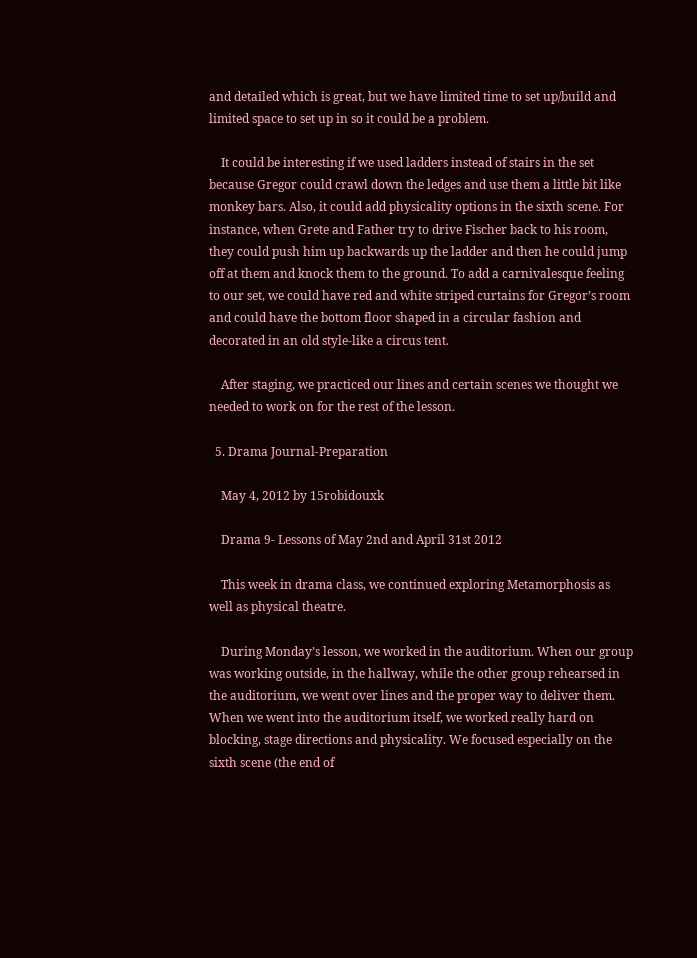and detailed which is great, but we have limited time to set up/build and limited space to set up in so it could be a problem.

    It could be interesting if we used ladders instead of stairs in the set because Gregor could crawl down the ledges and use them a little bit like monkey bars. Also, it could add physicality options in the sixth scene. For instance, when Grete and Father try to drive Fischer back to his room, they could push him up backwards up the ladder and then he could jump off at them and knock them to the ground. To add a carnivalesque feeling to our set, we could have red and white striped curtains for Gregor’s room and could have the bottom floor shaped in a circular fashion and decorated in an old style-like a circus tent.

    After staging, we practiced our lines and certain scenes we thought we needed to work on for the rest of the lesson.

  5. Drama Journal-Preparation

    May 4, 2012 by 15robidouxk

    Drama 9- Lessons of May 2nd and April 31st 2012

    This week in drama class, we continued exploring Metamorphosis as well as physical theatre.

    During Monday’s lesson, we worked in the auditorium. When our group was working outside, in the hallway, while the other group rehearsed in the auditorium, we went over lines and the proper way to deliver them. When we went into the auditorium itself, we worked really hard on blocking, stage directions and physicality. We focused especially on the sixth scene (the end of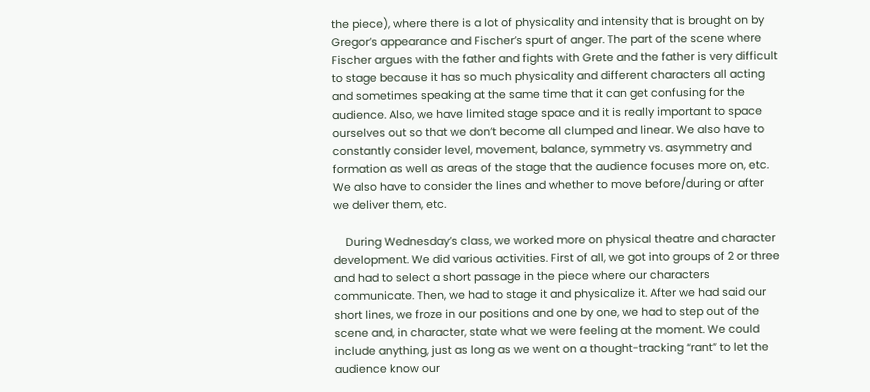the piece), where there is a lot of physicality and intensity that is brought on by Gregor’s appearance and Fischer’s spurt of anger. The part of the scene where Fischer argues with the father and fights with Grete and the father is very difficult to stage because it has so much physicality and different characters all acting and sometimes speaking at the same time that it can get confusing for the audience. Also, we have limited stage space and it is really important to space ourselves out so that we don’t become all clumped and linear. We also have to constantly consider level, movement, balance, symmetry vs. asymmetry and formation as well as areas of the stage that the audience focuses more on, etc. We also have to consider the lines and whether to move before/during or after we deliver them, etc.

    During Wednesday’s class, we worked more on physical theatre and character development. We did various activities. First of all, we got into groups of 2 or three and had to select a short passage in the piece where our characters communicate. Then, we had to stage it and physicalize it. After we had said our short lines, we froze in our positions and one by one, we had to step out of the scene and, in character, state what we were feeling at the moment. We could include anything, just as long as we went on a thought-tracking “rant” to let the audience know our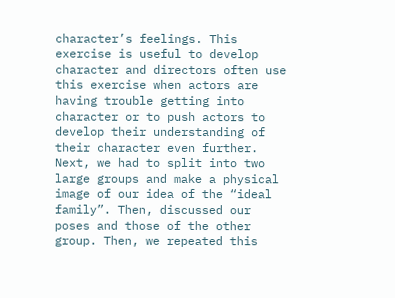character’s feelings. This exercise is useful to develop character and directors often use this exercise when actors are having trouble getting into character or to push actors to develop their understanding of their character even further. Next, we had to split into two large groups and make a physical image of our idea of the “ideal family”. Then, discussed our poses and those of the other group. Then, we repeated this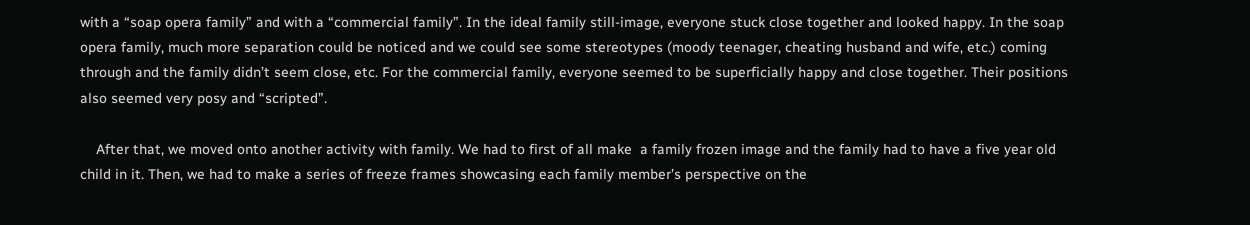with a “soap opera family” and with a “commercial family”. In the ideal family still-image, everyone stuck close together and looked happy. In the soap opera family, much more separation could be noticed and we could see some stereotypes (moody teenager, cheating husband and wife, etc.) coming through and the family didn’t seem close, etc. For the commercial family, everyone seemed to be superficially happy and close together. Their positions also seemed very posy and “scripted”.

    After that, we moved onto another activity with family. We had to first of all make  a family frozen image and the family had to have a five year old child in it. Then, we had to make a series of freeze frames showcasing each family member’s perspective on the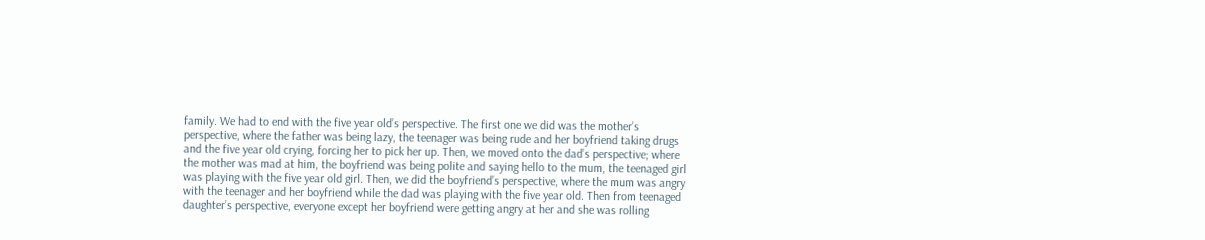family. We had to end with the five year old’s perspective. The first one we did was the mother’s perspective, where the father was being lazy, the teenager was being rude and her boyfriend taking drugs and the five year old crying, forcing her to pick her up. Then, we moved onto the dad’s perspective; where the mother was mad at him, the boyfriend was being polite and saying hello to the mum, the teenaged girl was playing with the five year old girl. Then, we did the boyfriend’s perspective, where the mum was angry with the teenager and her boyfriend while the dad was playing with the five year old. Then from teenaged daughter’s perspective, everyone except her boyfriend were getting angry at her and she was rolling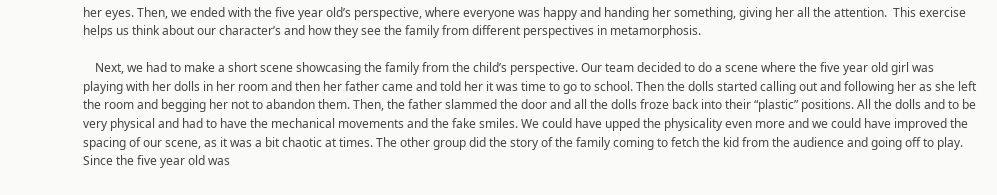her eyes. Then, we ended with the five year old’s perspective, where everyone was happy and handing her something, giving her all the attention.  This exercise helps us think about our character’s and how they see the family from different perspectives in metamorphosis.

    Next, we had to make a short scene showcasing the family from the child’s perspective. Our team decided to do a scene where the five year old girl was playing with her dolls in her room and then her father came and told her it was time to go to school. Then the dolls started calling out and following her as she left the room and begging her not to abandon them. Then, the father slammed the door and all the dolls froze back into their “plastic” positions. All the dolls and to be very physical and had to have the mechanical movements and the fake smiles. We could have upped the physicality even more and we could have improved the spacing of our scene, as it was a bit chaotic at times. The other group did the story of the family coming to fetch the kid from the audience and going off to play. Since the five year old was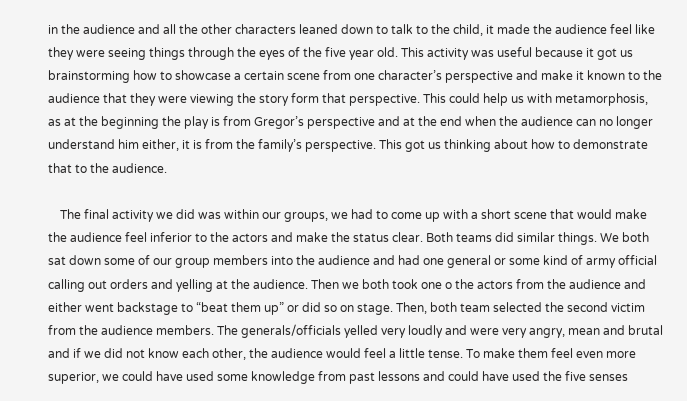in the audience and all the other characters leaned down to talk to the child, it made the audience feel like they were seeing things through the eyes of the five year old. This activity was useful because it got us brainstorming how to showcase a certain scene from one character’s perspective and make it known to the audience that they were viewing the story form that perspective. This could help us with metamorphosis, as at the beginning the play is from Gregor’s perspective and at the end when the audience can no longer understand him either, it is from the family’s perspective. This got us thinking about how to demonstrate that to the audience.

    The final activity we did was within our groups, we had to come up with a short scene that would make the audience feel inferior to the actors and make the status clear. Both teams did similar things. We both sat down some of our group members into the audience and had one general or some kind of army official calling out orders and yelling at the audience. Then we both took one o the actors from the audience and either went backstage to “beat them up” or did so on stage. Then, both team selected the second victim from the audience members. The generals/officials yelled very loudly and were very angry, mean and brutal and if we did not know each other, the audience would feel a little tense. To make them feel even more superior, we could have used some knowledge from past lessons and could have used the five senses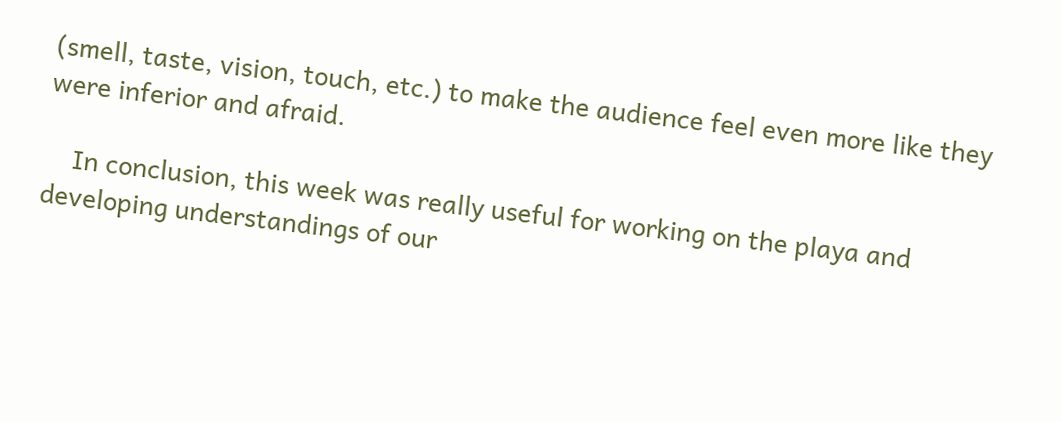(smell, taste, vision, touch, etc.) to make the audience feel even more like they were inferior and afraid.

    In conclusion, this week was really useful for working on the playa and developing understandings of our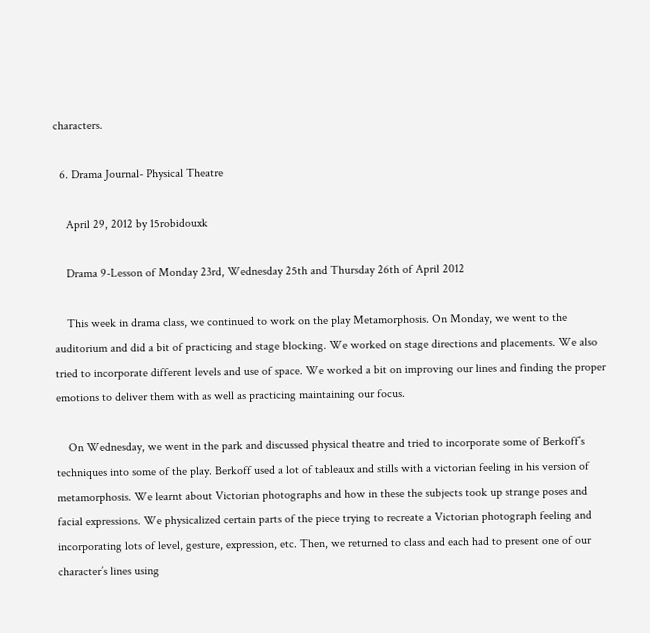characters.

  6. Drama Journal- Physical Theatre

    April 29, 2012 by 15robidouxk

    Drama 9-Lesson of Monday 23rd, Wednesday 25th and Thursday 26th of April 2012

    This week in drama class, we continued to work on the play Metamorphosis. On Monday, we went to the auditorium and did a bit of practicing and stage blocking. We worked on stage directions and placements. We also tried to incorporate different levels and use of space. We worked a bit on improving our lines and finding the proper emotions to deliver them with as well as practicing maintaining our focus.

    On Wednesday, we went in the park and discussed physical theatre and tried to incorporate some of Berkoff’s techniques into some of the play. Berkoff used a lot of tableaux and stills with a victorian feeling in his version of metamorphosis. We learnt about Victorian photographs and how in these the subjects took up strange poses and facial expressions. We physicalized certain parts of the piece trying to recreate a Victorian photograph feeling and incorporating lots of level, gesture, expression, etc. Then, we returned to class and each had to present one of our character’s lines using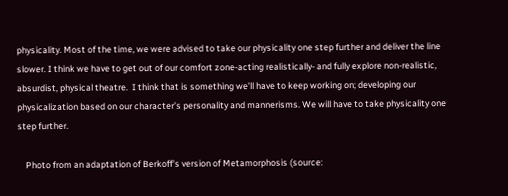physicality. Most of the time, we were advised to take our physicality one step further and deliver the line slower. I think we have to get out of our comfort zone-acting realistically- and fully explore non-realistic, absurdist, physical theatre.  I think that is something we’ll have to keep working on; developing our physicalization based on our character’s personality and mannerisms. We will have to take physicality one step further.

    Photo from an adaptation of Berkoff's version of Metamorphosis (source: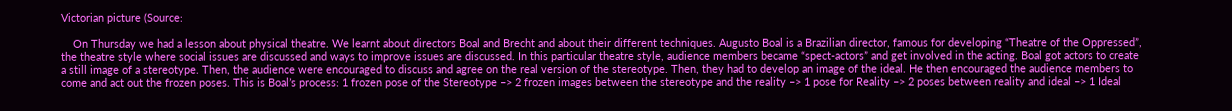Victorian picture (Source:

    On Thursday we had a lesson about physical theatre. We learnt about directors Boal and Brecht and about their different techniques. Augusto Boal is a Brazilian director, famous for developing “Theatre of the Oppressed”, the theatre style where social issues are discussed and ways to improve issues are discussed. In this particular theatre style, audience members became “spect-actors” and get involved in the acting. Boal got actors to create a still image of a stereotype. Then, the audience were encouraged to discuss and agree on the real version of the stereotype. Then, they had to develop an image of the ideal. He then encouraged the audience members to come and act out the frozen poses. This is Boal’s process: 1 frozen pose of the Stereotype –> 2 frozen images between the stereotype and the reality –> 1 pose for Reality –> 2 poses between reality and ideal –> 1 Ideal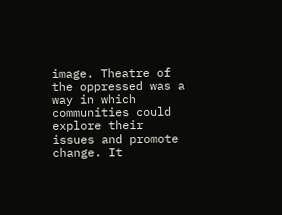image. Theatre of the oppressed was a way in which communities could explore their issues and promote change. It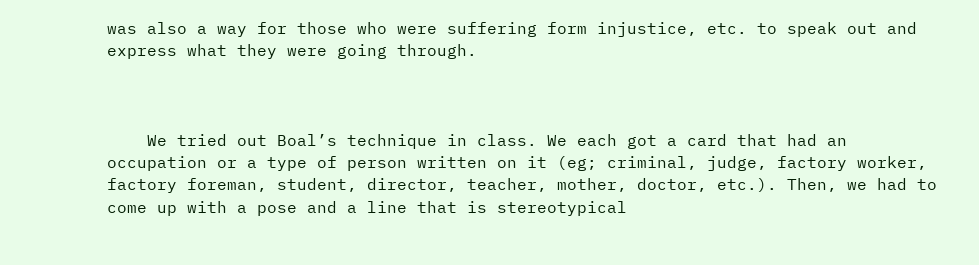was also a way for those who were suffering form injustice, etc. to speak out and express what they were going through.



    We tried out Boal’s technique in class. We each got a card that had an occupation or a type of person written on it (eg; criminal, judge, factory worker, factory foreman, student, director, teacher, mother, doctor, etc.). Then, we had to come up with a pose and a line that is stereotypical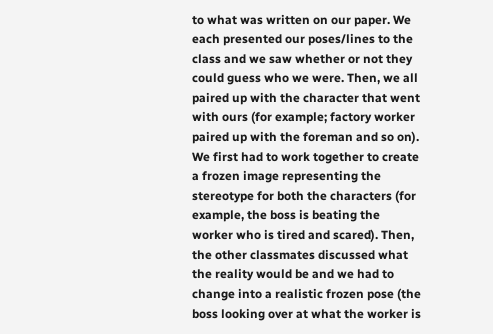to what was written on our paper. We each presented our poses/lines to the class and we saw whether or not they could guess who we were. Then, we all paired up with the character that went with ours (for example; factory worker paired up with the foreman and so on). We first had to work together to create a frozen image representing the stereotype for both the characters (for example, the boss is beating the worker who is tired and scared). Then, the other classmates discussed what the reality would be and we had to change into a realistic frozen pose (the boss looking over at what the worker is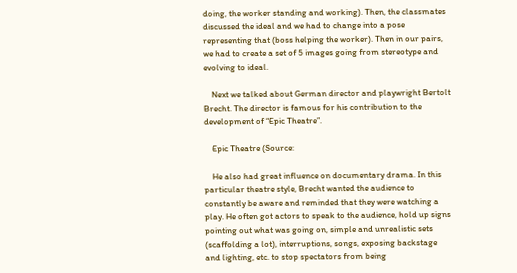doing, the worker standing and working). Then, the classmates discussed the ideal and we had to change into a pose representing that (boss helping the worker). Then in our pairs, we had to create a set of 5 images going from stereotype and evolving to ideal.

    Next we talked about German director and playwright Bertolt Brecht. The director is famous for his contribution to the development of “Epic Theatre”.

    Epic Theatre (Source:

    He also had great influence on documentary drama. In this particular theatre style, Brecht wanted the audience to constantly be aware and reminded that they were watching a play. He often got actors to speak to the audience, hold up signs pointing out what was going on, simple and unrealistic sets (scaffolding a lot), interruptions, songs, exposing backstage and lighting, etc. to stop spectators from being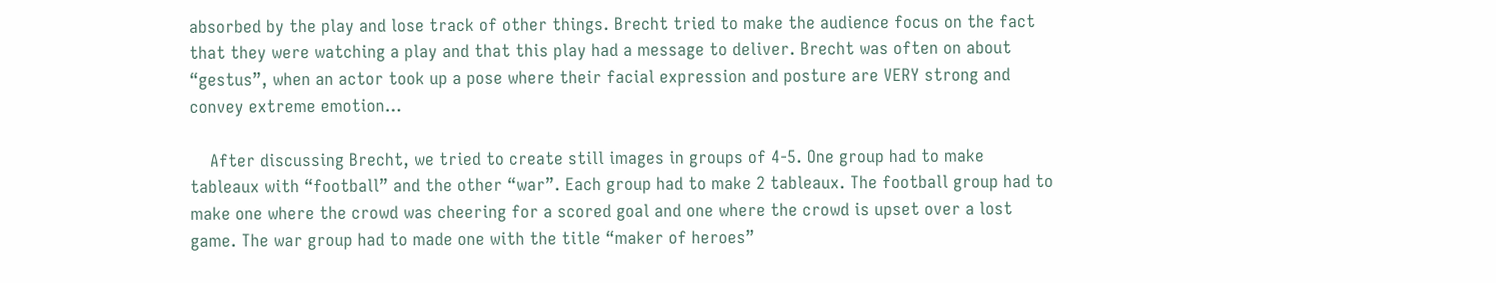absorbed by the play and lose track of other things. Brecht tried to make the audience focus on the fact that they were watching a play and that this play had a message to deliver. Brecht was often on about “gestus”, when an actor took up a pose where their facial expression and posture are VERY strong and convey extreme emotion…

    After discussing Brecht, we tried to create still images in groups of 4-5. One group had to make tableaux with “football” and the other “war”. Each group had to make 2 tableaux. The football group had to make one where the crowd was cheering for a scored goal and one where the crowd is upset over a lost game. The war group had to made one with the title “maker of heroes”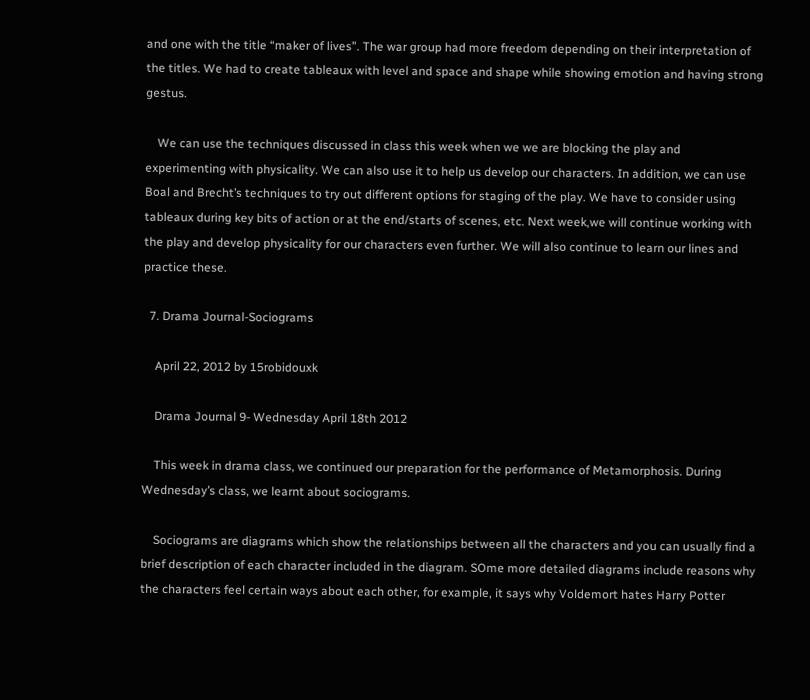and one with the title “maker of lives”. The war group had more freedom depending on their interpretation of the titles. We had to create tableaux with level and space and shape while showing emotion and having strong gestus.

    We can use the techniques discussed in class this week when we we are blocking the play and experimenting with physicality. We can also use it to help us develop our characters. In addition, we can use Boal and Brecht’s techniques to try out different options for staging of the play. We have to consider using tableaux during key bits of action or at the end/starts of scenes, etc. Next week,we will continue working with the play and develop physicality for our characters even further. We will also continue to learn our lines and practice these.

  7. Drama Journal-Sociograms

    April 22, 2012 by 15robidouxk

    Drama Journal 9- Wednesday April 18th 2012

    This week in drama class, we continued our preparation for the performance of Metamorphosis. During Wednesday’s class, we learnt about sociograms.

    Sociograms are diagrams which show the relationships between all the characters and you can usually find a brief description of each character included in the diagram. SOme more detailed diagrams include reasons why the characters feel certain ways about each other, for example, it says why Voldemort hates Harry Potter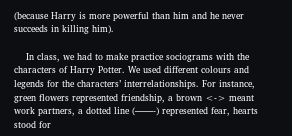(because Harry is more powerful than him and he never succeeds in killing him).

    In class, we had to make practice sociograms with the characters of Harry Potter. We used different colours and legends for the characters’ interrelationships. For instance, green flowers represented friendship, a brown <-> meant work partners, a dotted line (——-) represented fear, hearts stood for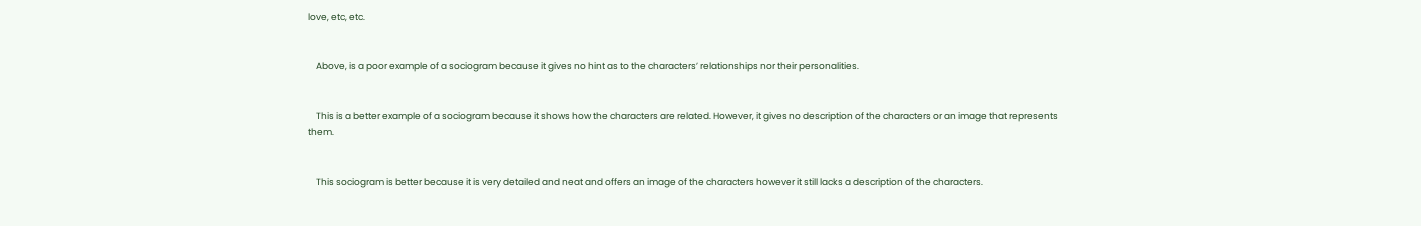love, etc, etc.


    Above, is a poor example of a sociogram because it gives no hint as to the characters’ relationships nor their personalities.


    This is a better example of a sociogram because it shows how the characters are related. However, it gives no description of the characters or an image that represents them.


    This sociogram is better because it is very detailed and neat and offers an image of the characters however it still lacks a description of the characters.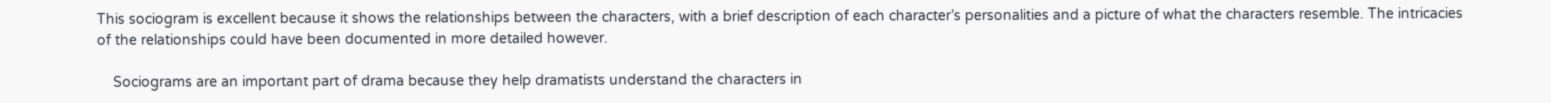This sociogram is excellent because it shows the relationships between the characters, with a brief description of each character’s personalities and a picture of what the characters resemble. The intricacies of the relationships could have been documented in more detailed however.

    Sociograms are an important part of drama because they help dramatists understand the characters in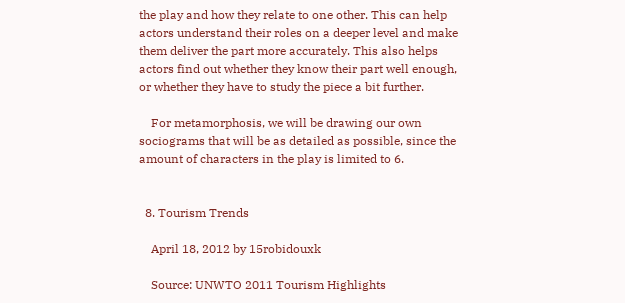the play and how they relate to one other. This can help actors understand their roles on a deeper level and make them deliver the part more accurately. This also helps actors find out whether they know their part well enough, or whether they have to study the piece a bit further.

    For metamorphosis, we will be drawing our own sociograms that will be as detailed as possible, since the amount of characters in the play is limited to 6.


  8. Tourism Trends

    April 18, 2012 by 15robidouxk

    Source: UNWTO 2011 Tourism Highlights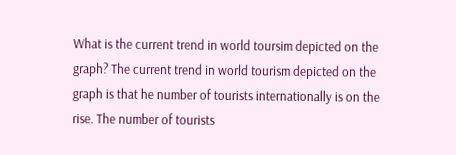What is the current trend in world toursim depicted on the graph? The current trend in world tourism depicted on the graph is that he number of tourists internationally is on the rise. The number of tourists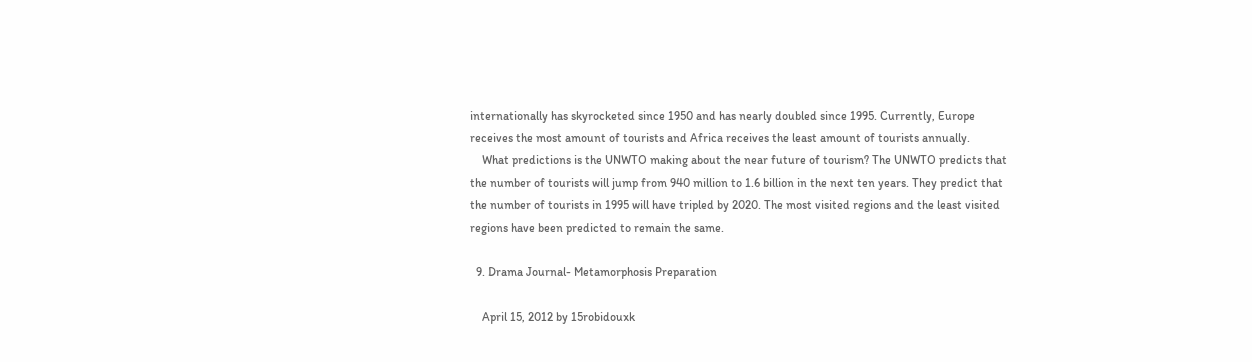internationally has skyrocketed since 1950 and has nearly doubled since 1995. Currently, Europe receives the most amount of tourists and Africa receives the least amount of tourists annually.
    What predictions is the UNWTO making about the near future of tourism? The UNWTO predicts that the number of tourists will jump from 940 million to 1.6 billion in the next ten years. They predict that the number of tourists in 1995 will have tripled by 2020. The most visited regions and the least visited regions have been predicted to remain the same.

  9. Drama Journal- Metamorphosis Preparation

    April 15, 2012 by 15robidouxk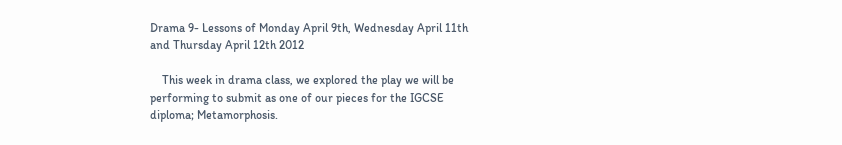Drama 9- Lessons of Monday April 9th, Wednesday April 11th and Thursday April 12th 2012

    This week in drama class, we explored the play we will be performing to submit as one of our pieces for the IGCSE diploma; Metamorphosis.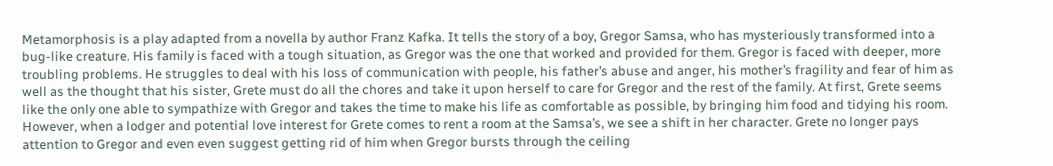Metamorphosis is a play adapted from a novella by author Franz Kafka. It tells the story of a boy, Gregor Samsa, who has mysteriously transformed into a bug-like creature. His family is faced with a tough situation, as Gregor was the one that worked and provided for them. Gregor is faced with deeper, more troubling problems. He struggles to deal with his loss of communication with people, his father’s abuse and anger, his mother’s fragility and fear of him as well as the thought that his sister, Grete must do all the chores and take it upon herself to care for Gregor and the rest of the family. At first, Grete seems like the only one able to sympathize with Gregor and takes the time to make his life as comfortable as possible, by bringing him food and tidying his room. However, when a lodger and potential love interest for Grete comes to rent a room at the Samsa’s, we see a shift in her character. Grete no longer pays attention to Gregor and even even suggest getting rid of him when Gregor bursts through the ceiling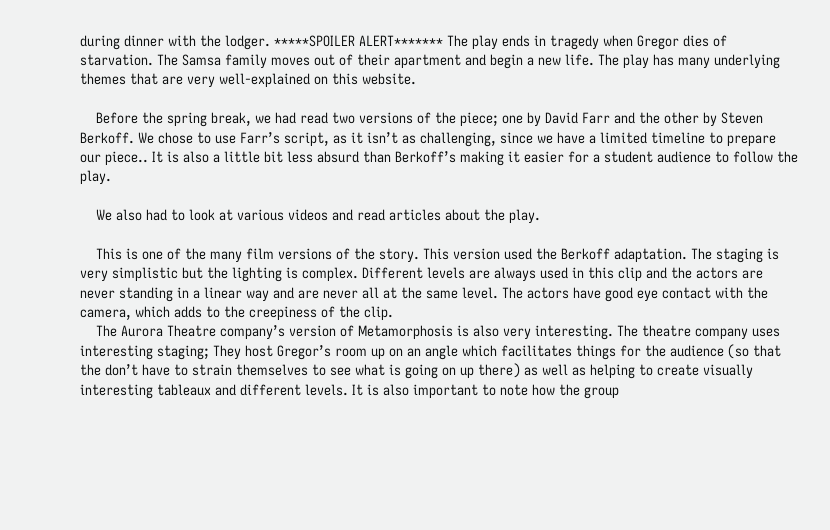during dinner with the lodger. *****SPOILER ALERT******* The play ends in tragedy when Gregor dies of starvation. The Samsa family moves out of their apartment and begin a new life. The play has many underlying themes that are very well-explained on this website.

    Before the spring break, we had read two versions of the piece; one by David Farr and the other by Steven Berkoff. We chose to use Farr’s script, as it isn’t as challenging, since we have a limited timeline to prepare our piece.. It is also a little bit less absurd than Berkoff’s making it easier for a student audience to follow the play.

    We also had to look at various videos and read articles about the play.

    This is one of the many film versions of the story. This version used the Berkoff adaptation. The staging is very simplistic but the lighting is complex. Different levels are always used in this clip and the actors are never standing in a linear way and are never all at the same level. The actors have good eye contact with the camera, which adds to the creepiness of the clip.
    The Aurora Theatre company’s version of Metamorphosis is also very interesting. The theatre company uses interesting staging; They host Gregor’s room up on an angle which facilitates things for the audience (so that the don’t have to strain themselves to see what is going on up there) as well as helping to create visually interesting tableaux and different levels. It is also important to note how the group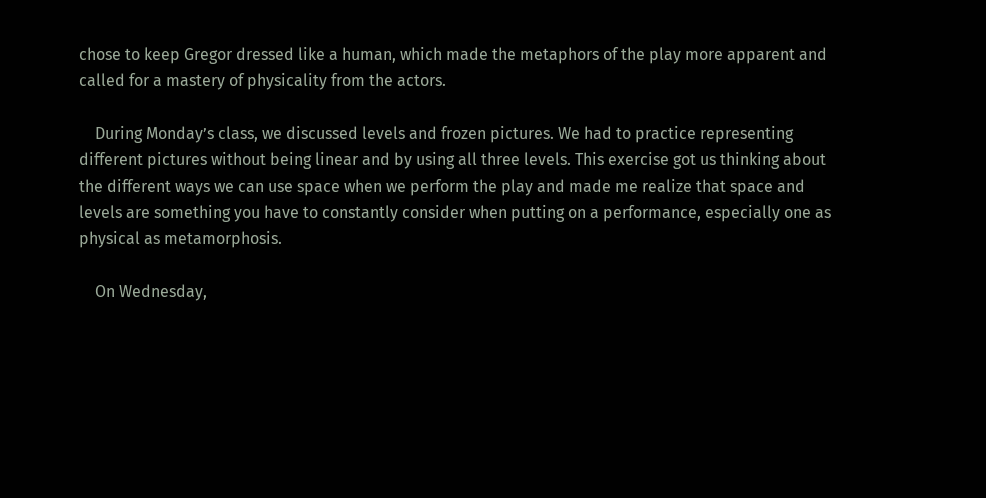chose to keep Gregor dressed like a human, which made the metaphors of the play more apparent and called for a mastery of physicality from the actors.

    During Monday’s class, we discussed levels and frozen pictures. We had to practice representing different pictures without being linear and by using all three levels. This exercise got us thinking about the different ways we can use space when we perform the play and made me realize that space and levels are something you have to constantly consider when putting on a performance, especially one as physical as metamorphosis.

    On Wednesday,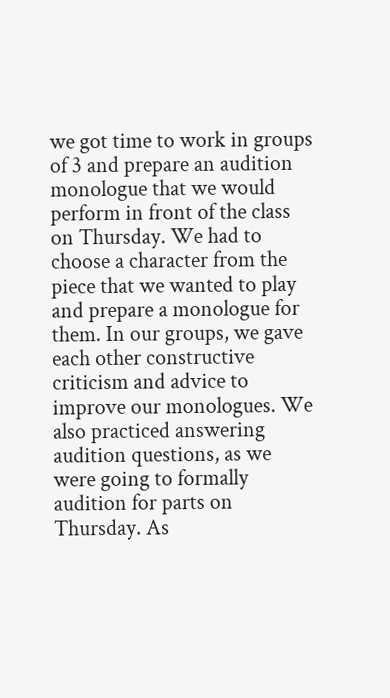we got time to work in groups of 3 and prepare an audition monologue that we would perform in front of the class on Thursday. We had to choose a character from the piece that we wanted to play and prepare a monologue for them. In our groups, we gave each other constructive criticism and advice to improve our monologues. We also practiced answering audition questions, as we were going to formally audition for parts on Thursday. As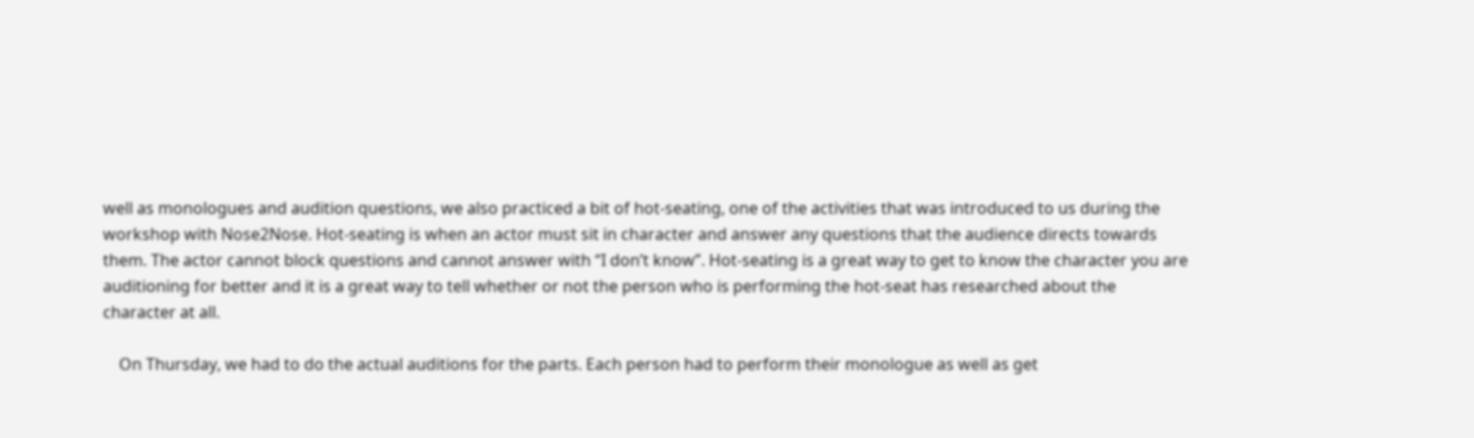well as monologues and audition questions, we also practiced a bit of hot-seating, one of the activities that was introduced to us during the workshop with Nose2Nose. Hot-seating is when an actor must sit in character and answer any questions that the audience directs towards them. The actor cannot block questions and cannot answer with “I don’t know”. Hot-seating is a great way to get to know the character you are auditioning for better and it is a great way to tell whether or not the person who is performing the hot-seat has researched about the character at all.

    On Thursday, we had to do the actual auditions for the parts. Each person had to perform their monologue as well as get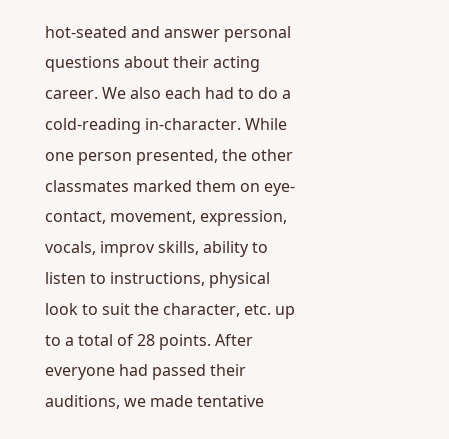hot-seated and answer personal questions about their acting career. We also each had to do a cold-reading in-character. While one person presented, the other classmates marked them on eye-contact, movement, expression, vocals, improv skills, ability to listen to instructions, physical look to suit the character, etc. up to a total of 28 points. After everyone had passed their auditions, we made tentative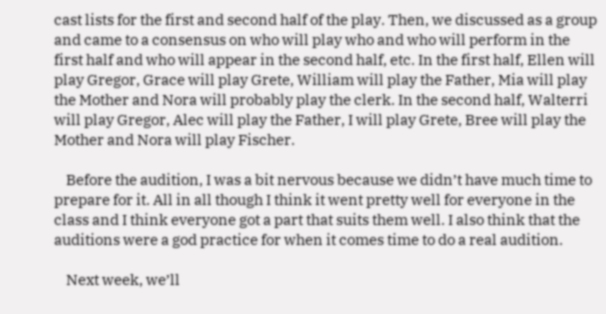cast lists for the first and second half of the play. Then, we discussed as a group and came to a consensus on who will play who and who will perform in the first half and who will appear in the second half, etc. In the first half, Ellen will play Gregor, Grace will play Grete, William will play the Father, Mia will play the Mother and Nora will probably play the clerk. In the second half, Walterri will play Gregor, Alec will play the Father, I will play Grete, Bree will play the Mother and Nora will play Fischer.

    Before the audition, I was a bit nervous because we didn’t have much time to prepare for it. All in all though I think it went pretty well for everyone in the class and I think everyone got a part that suits them well. I also think that the auditions were a god practice for when it comes time to do a real audition.

    Next week, we’ll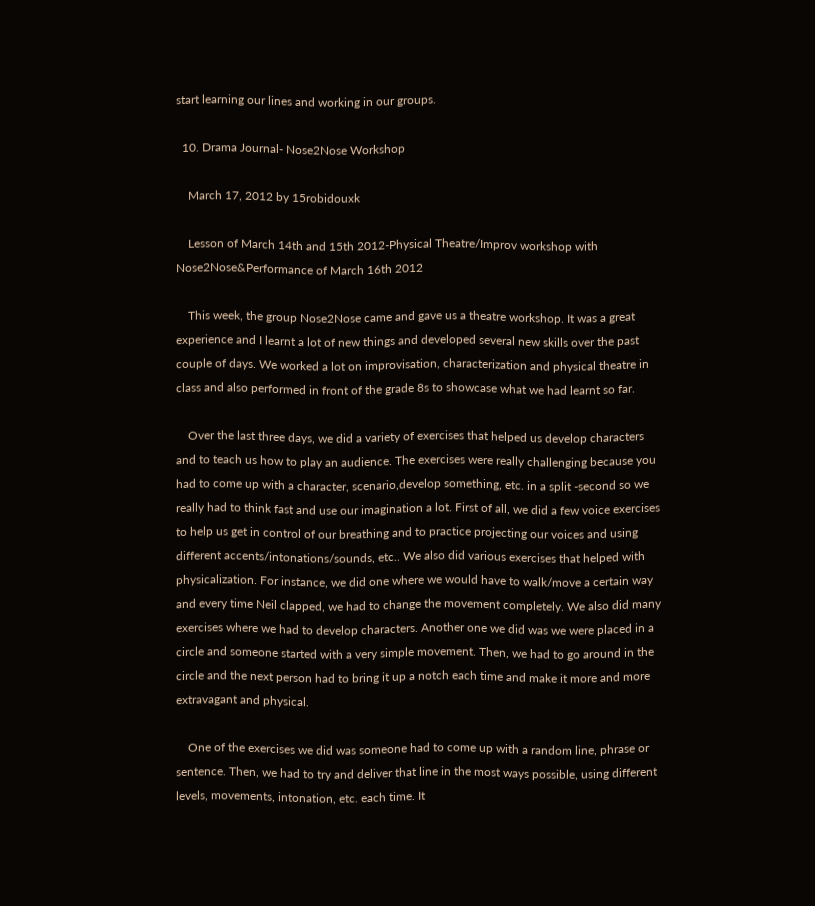start learning our lines and working in our groups.

  10. Drama Journal- Nose2Nose Workshop

    March 17, 2012 by 15robidouxk

    Lesson of March 14th and 15th 2012-Physical Theatre/Improv workshop with Nose2Nose&Performance of March 16th 2012

    This week, the group Nose2Nose came and gave us a theatre workshop. It was a great experience and I learnt a lot of new things and developed several new skills over the past couple of days. We worked a lot on improvisation, characterization and physical theatre in class and also performed in front of the grade 8s to showcase what we had learnt so far.

    Over the last three days, we did a variety of exercises that helped us develop characters and to teach us how to play an audience. The exercises were really challenging because you had to come up with a character, scenario,develop something, etc. in a split -second so we really had to think fast and use our imagination a lot. First of all, we did a few voice exercises to help us get in control of our breathing and to practice projecting our voices and using different accents/intonations/sounds, etc.. We also did various exercises that helped with physicalization. For instance, we did one where we would have to walk/move a certain way and every time Neil clapped, we had to change the movement completely. We also did many exercises where we had to develop characters. Another one we did was we were placed in a circle and someone started with a very simple movement. Then, we had to go around in the circle and the next person had to bring it up a notch each time and make it more and more extravagant and physical.

    One of the exercises we did was someone had to come up with a random line, phrase or sentence. Then, we had to try and deliver that line in the most ways possible, using different levels, movements, intonation, etc. each time. It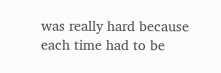was really hard because each time had to be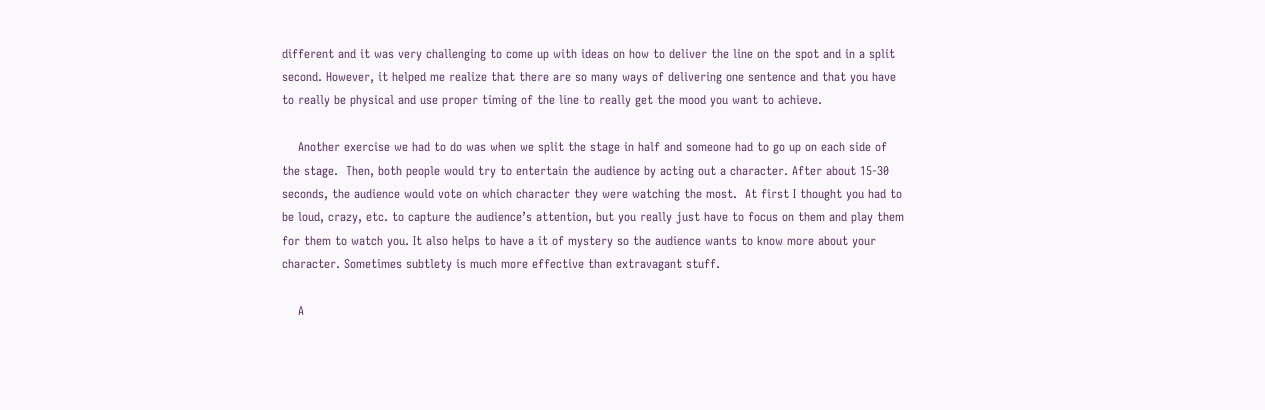different and it was very challenging to come up with ideas on how to deliver the line on the spot and in a split second. However, it helped me realize that there are so many ways of delivering one sentence and that you have to really be physical and use proper timing of the line to really get the mood you want to achieve.

    Another exercise we had to do was when we split the stage in half and someone had to go up on each side of the stage.  Then, both people would try to entertain the audience by acting out a character. After about 15-30 seconds, the audience would vote on which character they were watching the most.  At first I thought you had to be loud, crazy, etc. to capture the audience’s attention, but you really just have to focus on them and play them for them to watch you. It also helps to have a it of mystery so the audience wants to know more about your character. Sometimes subtlety is much more effective than extravagant stuff.

    A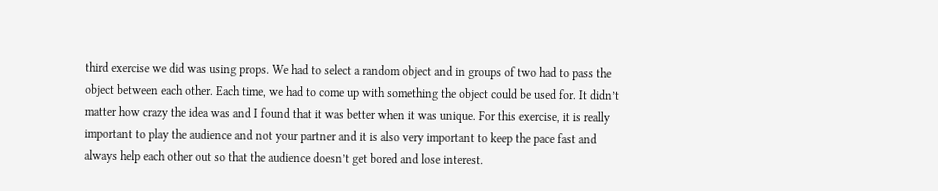third exercise we did was using props. We had to select a random object and in groups of two had to pass the object between each other. Each time, we had to come up with something the object could be used for. It didn’t matter how crazy the idea was and I found that it was better when it was unique. For this exercise, it is really important to play the audience and not your partner and it is also very important to keep the pace fast and always help each other out so that the audience doesn’t get bored and lose interest.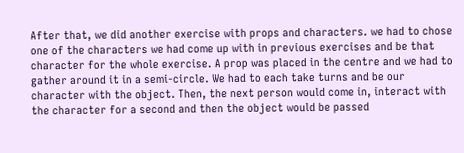After that, we did another exercise with props and characters. we had to chose one of the characters we had come up with in previous exercises and be that character for the whole exercise. A prop was placed in the centre and we had to gather around it in a semi-circle. We had to each take turns and be our character with the object. Then, the next person would come in, interact with the character for a second and then the object would be passed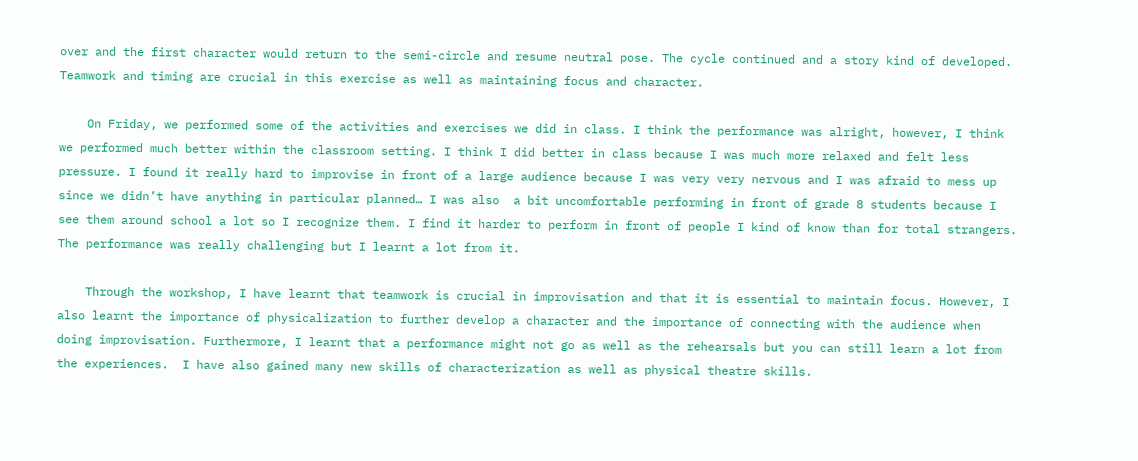over and the first character would return to the semi-circle and resume neutral pose. The cycle continued and a story kind of developed. Teamwork and timing are crucial in this exercise as well as maintaining focus and character.

    On Friday, we performed some of the activities and exercises we did in class. I think the performance was alright, however, I think we performed much better within the classroom setting. I think I did better in class because I was much more relaxed and felt less pressure. I found it really hard to improvise in front of a large audience because I was very very nervous and I was afraid to mess up since we didn’t have anything in particular planned… I was also  a bit uncomfortable performing in front of grade 8 students because I see them around school a lot so I recognize them. I find it harder to perform in front of people I kind of know than for total strangers. The performance was really challenging but I learnt a lot from it.

    Through the workshop, I have learnt that teamwork is crucial in improvisation and that it is essential to maintain focus. However, I also learnt the importance of physicalization to further develop a character and the importance of connecting with the audience when doing improvisation. Furthermore, I learnt that a performance might not go as well as the rehearsals but you can still learn a lot from the experiences.  I have also gained many new skills of characterization as well as physical theatre skills.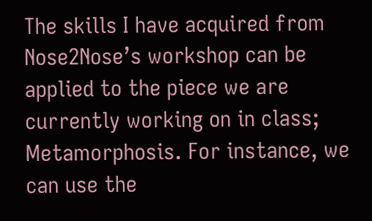The skills I have acquired from Nose2Nose’s workshop can be applied to the piece we are currently working on in class; Metamorphosis. For instance, we can use the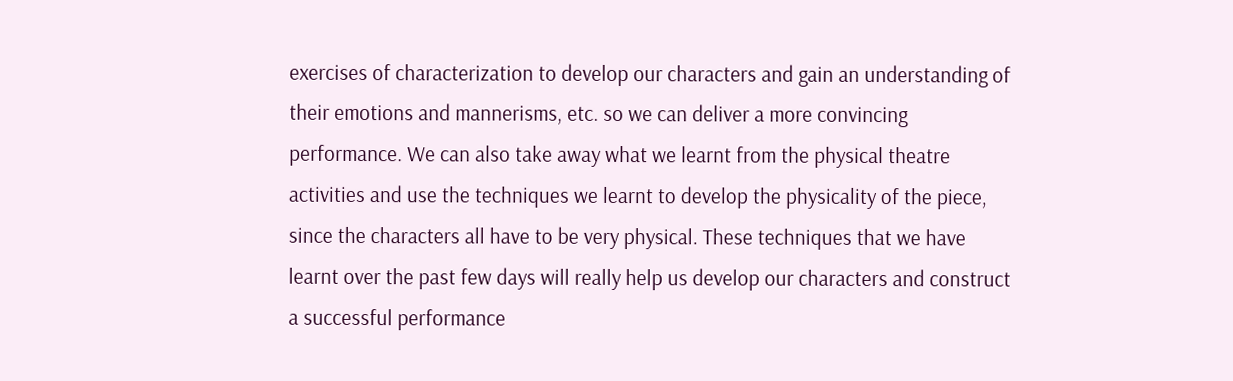exercises of characterization to develop our characters and gain an understanding of their emotions and mannerisms, etc. so we can deliver a more convincing performance. We can also take away what we learnt from the physical theatre activities and use the techniques we learnt to develop the physicality of the piece, since the characters all have to be very physical. These techniques that we have learnt over the past few days will really help us develop our characters and construct a successful performance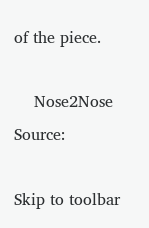of the piece.

    Nose2Nose Source:

Skip to toolbar